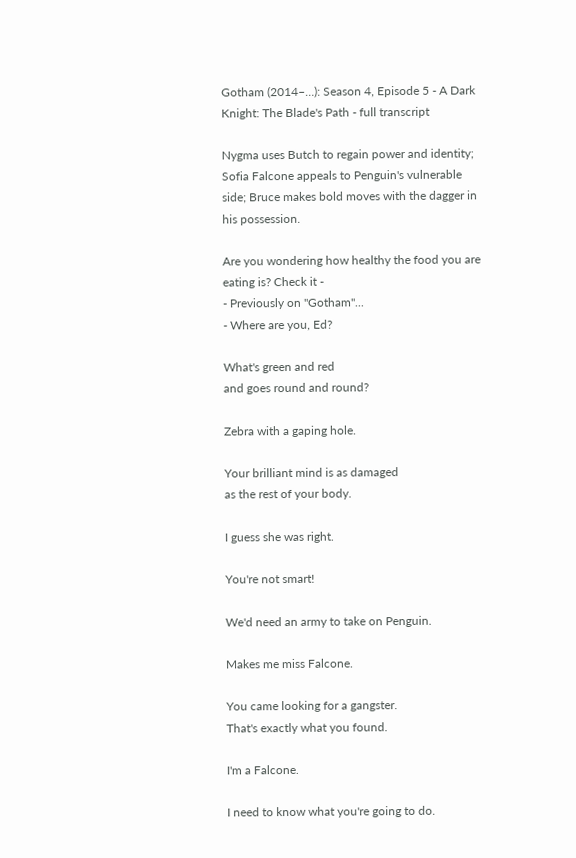Gotham (2014–…): Season 4, Episode 5 - A Dark Knight: The Blade's Path - full transcript

Nygma uses Butch to regain power and identity; Sofia Falcone appeals to Penguin's vulnerable side; Bruce makes bold moves with the dagger in his possession.

Are you wondering how healthy the food you are eating is? Check it -
- Previously on "Gotham"...
- Where are you, Ed?

What's green and red
and goes round and round?

Zebra with a gaping hole.

Your brilliant mind is as damaged
as the rest of your body.

I guess she was right.

You're not smart!

We'd need an army to take on Penguin.

Makes me miss Falcone.

You came looking for a gangster.
That's exactly what you found.

I'm a Falcone.

I need to know what you're going to do.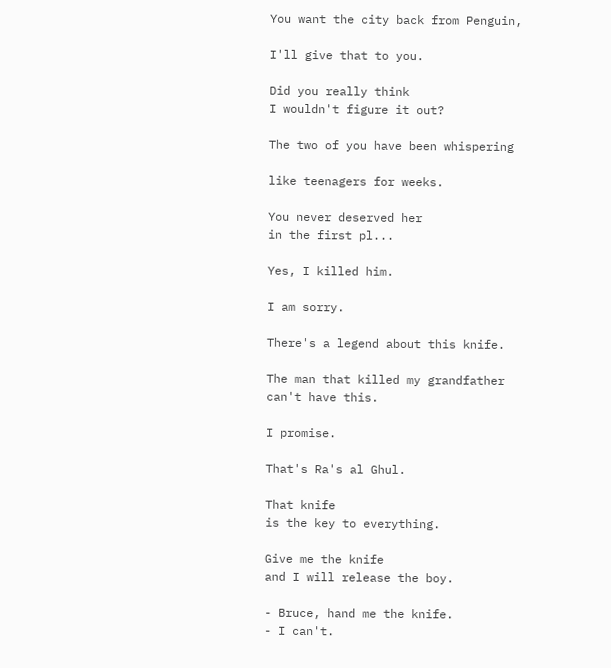You want the city back from Penguin,

I'll give that to you.

Did you really think
I wouldn't figure it out?

The two of you have been whispering

like teenagers for weeks.

You never deserved her
in the first pl...

Yes, I killed him.

I am sorry.

There's a legend about this knife.

The man that killed my grandfather
can't have this.

I promise.

That's Ra's al Ghul.

That knife
is the key to everything.

Give me the knife
and I will release the boy.

- Bruce, hand me the knife.
- I can't.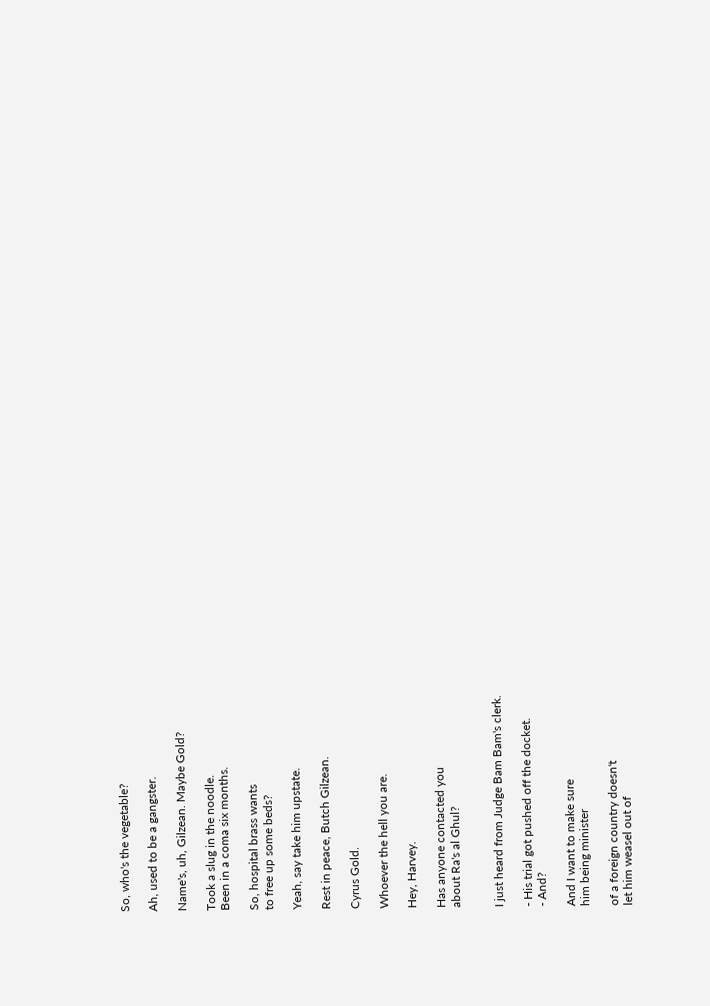So, who's the vegetable?

Ah, used to be a gangster.

Name's, uh, Gilzean. Maybe Gold?

Took a slug in the noodle.
Been in a coma six months.

So, hospital brass wants
to free up some beds?

Yeah, say take him upstate.

Rest in peace, Butch Gilzean.

Cyrus Gold.

Whoever the hell you are.

Hey, Harvey.

Has anyone contacted you
about Ra's al Ghul?


I just heard from Judge Bam Bam's clerk.

- His trial got pushed off the docket.
- And?

And I want to make sure
him being minister

of a foreign country doesn't
let him weasel out of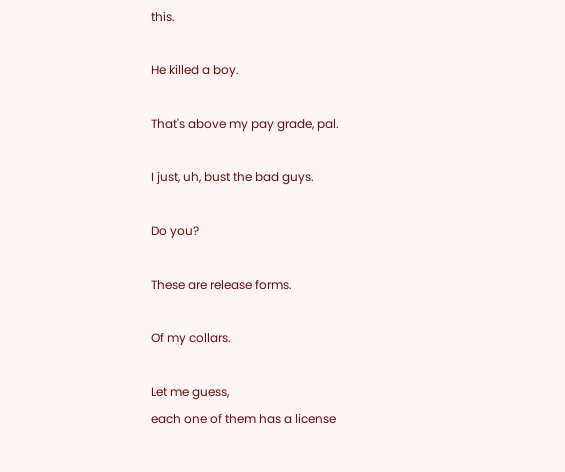this.

He killed a boy.

That's above my pay grade, pal.

I just, uh, bust the bad guys.

Do you?

These are release forms.

Of my collars.

Let me guess,
each one of them has a license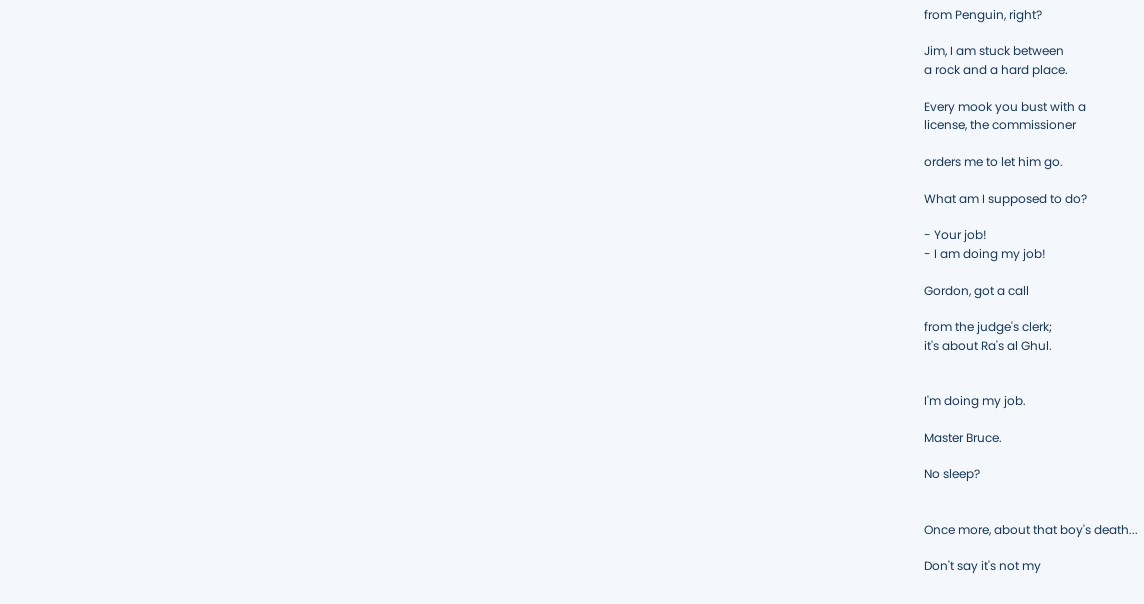from Penguin, right?

Jim, I am stuck between
a rock and a hard place.

Every mook you bust with a
license, the commissioner

orders me to let him go.

What am I supposed to do?

- Your job!
- I am doing my job!

Gordon, got a call

from the judge's clerk;
it's about Ra's al Ghul.


I'm doing my job.

Master Bruce.

No sleep?


Once more, about that boy's death...

Don't say it's not my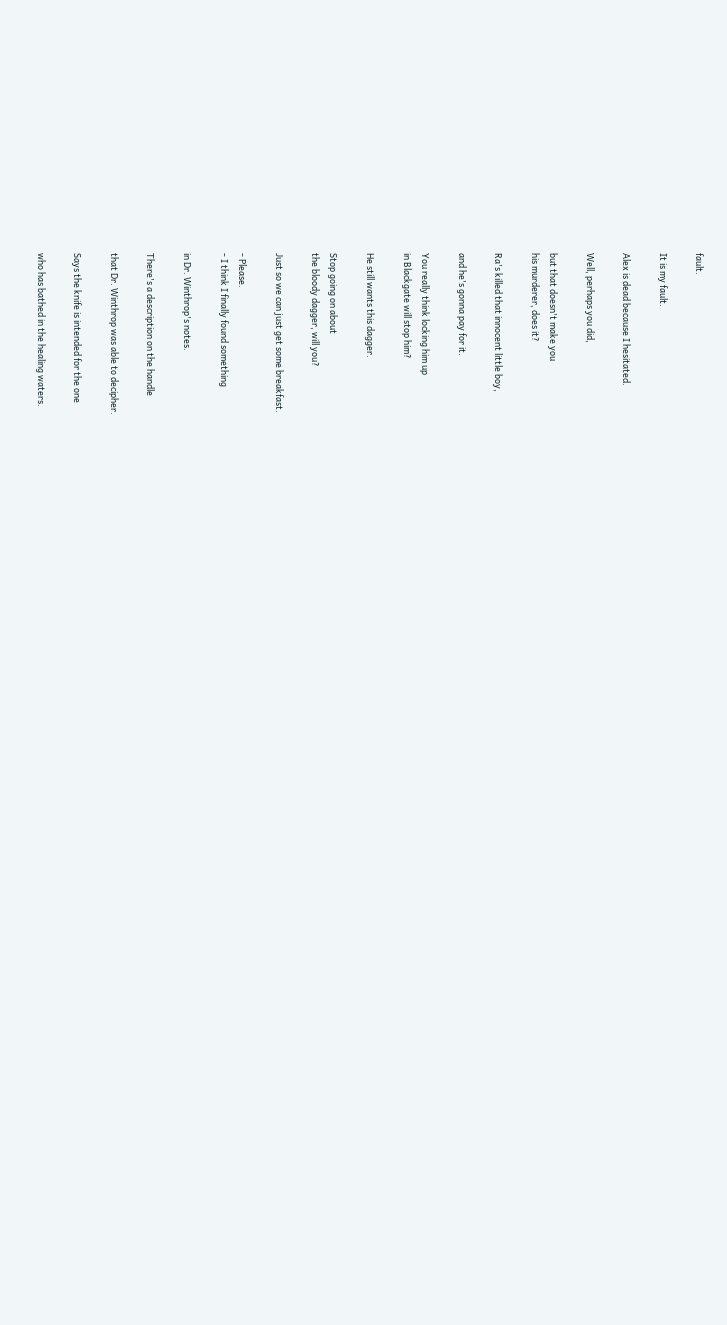fault.

It is my fault.

Alex is dead because I hesitated.

Well, perhaps you did,

but that doesn't make you
his murderer, does it?

Ra's killed that innocent little boy,

and he's gonna pay for it.

You really think locking him up
in Blackgate will stop him?

He still wants this dagger.

Stop going on about
the bloody dagger, will you?

Just so we can just get some breakfast.

- Please.
- I think I finally found something

in Dr. Winthrop's notes.

There's a description on the handle

that Dr. Winthrop was able to decipher.

Says the knife is intended for the one

who has bathed in the healing waters.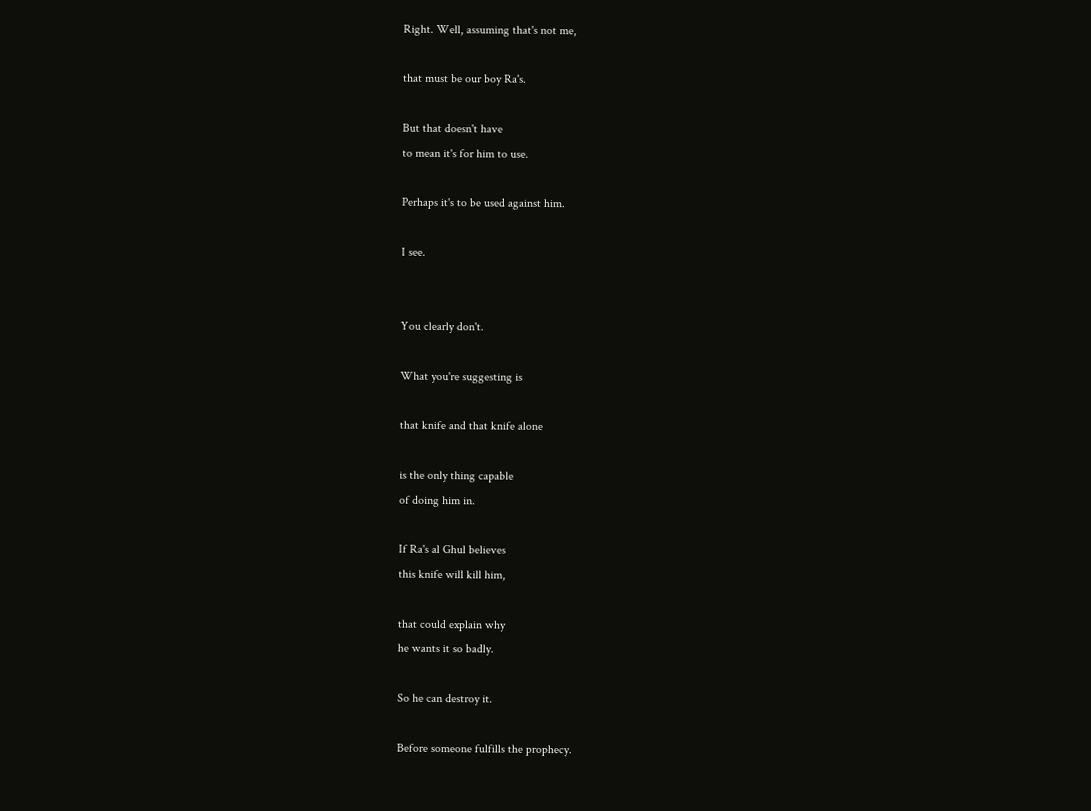Right. Well, assuming that's not me,

that must be our boy Ra's.

But that doesn't have
to mean it's for him to use.

Perhaps it's to be used against him.

I see.


You clearly don't.

What you're suggesting is

that knife and that knife alone

is the only thing capable
of doing him in.

If Ra's al Ghul believes
this knife will kill him,

that could explain why
he wants it so badly.

So he can destroy it.

Before someone fulfills the prophecy.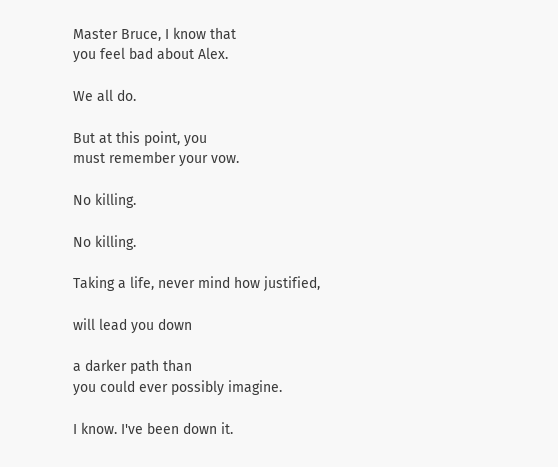Master Bruce, I know that
you feel bad about Alex.

We all do.

But at this point, you
must remember your vow.

No killing.

No killing.

Taking a life, never mind how justified,

will lead you down

a darker path than
you could ever possibly imagine.

I know. I've been down it.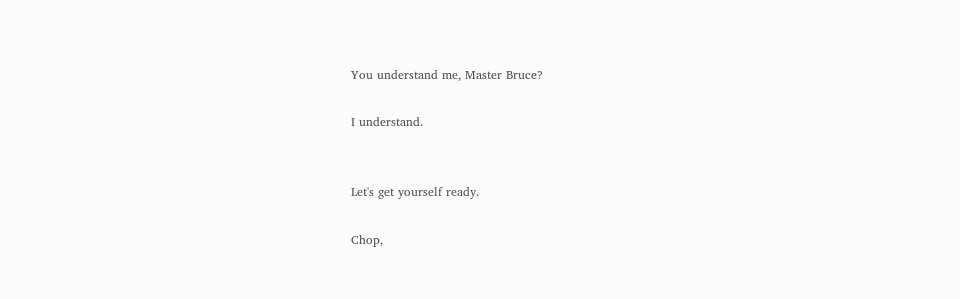You understand me, Master Bruce?

I understand.


Let's get yourself ready.

Chop,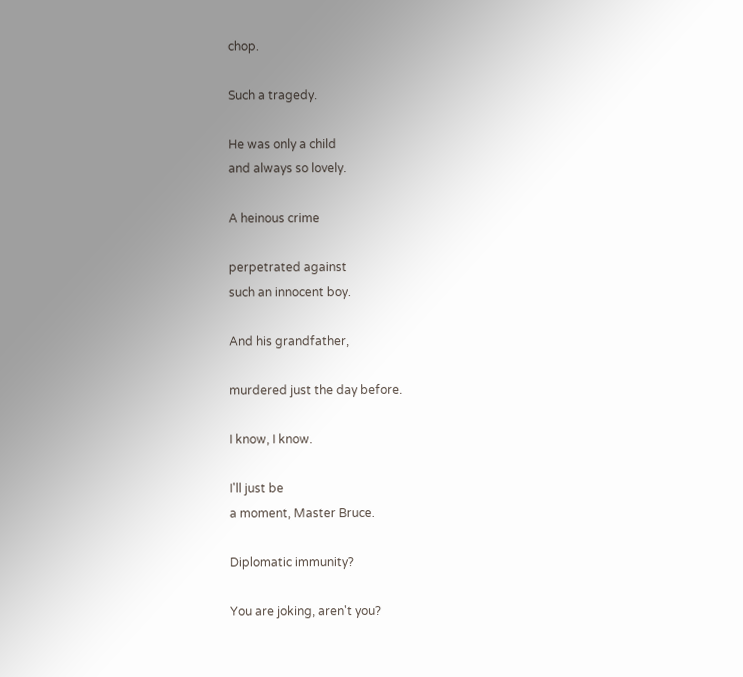chop.

Such a tragedy.

He was only a child
and always so lovely.

A heinous crime

perpetrated against
such an innocent boy.

And his grandfather,

murdered just the day before.

I know, I know.

I'll just be
a moment, Master Bruce.

Diplomatic immunity?

You are joking, aren't you?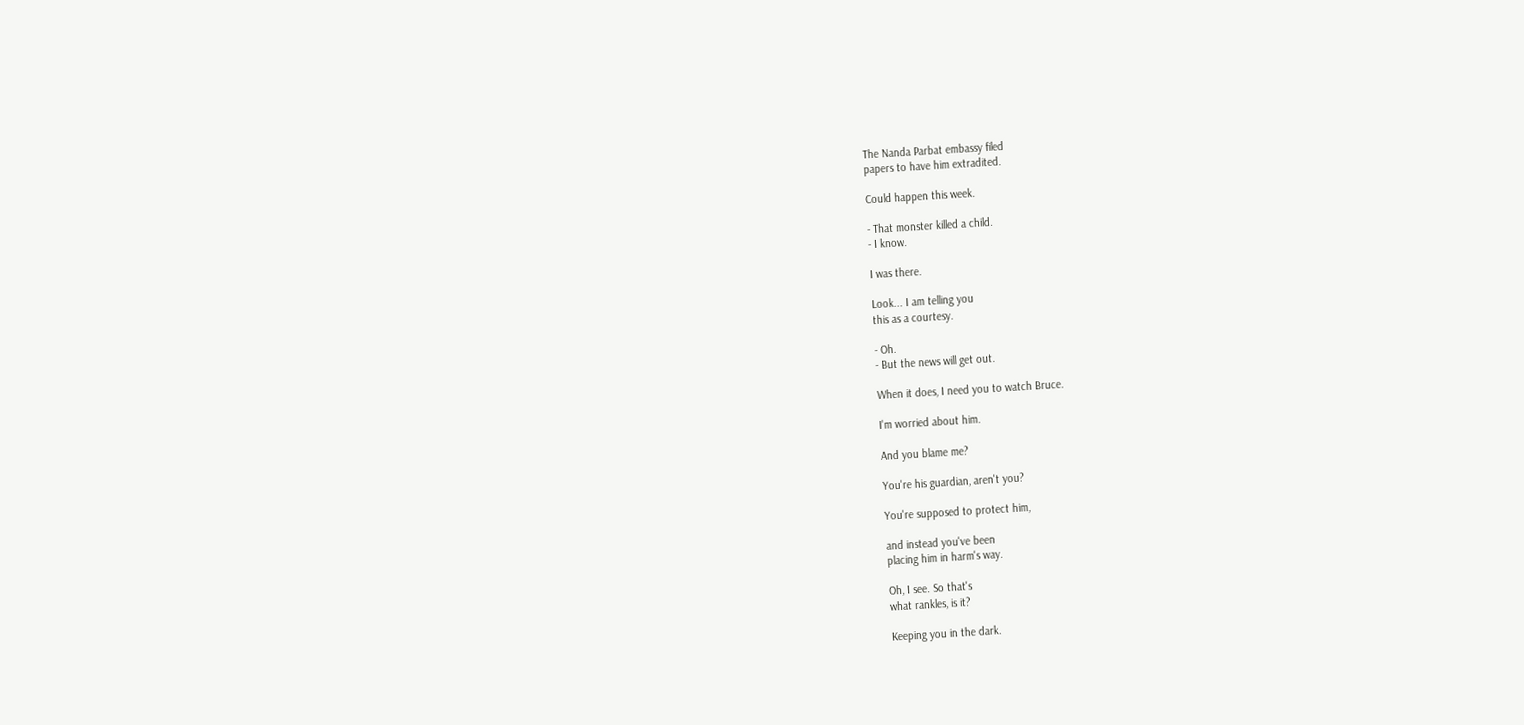The Nanda Parbat embassy filed
papers to have him extradited.

Could happen this week.

- That monster killed a child.
- I know.

I was there.

Look... I am telling you
this as a courtesy.

- Oh.
- But the news will get out.

When it does, I need you to watch Bruce.

I'm worried about him.

And you blame me?

You're his guardian, aren't you?

You're supposed to protect him,

and instead you've been
placing him in harm's way.

Oh, I see. So that's
what rankles, is it?

Keeping you in the dark.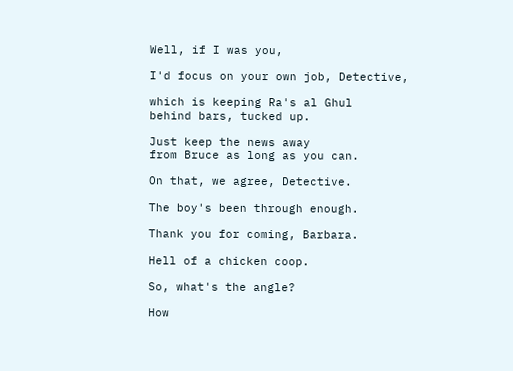Well, if I was you,

I'd focus on your own job, Detective,

which is keeping Ra's al Ghul
behind bars, tucked up.

Just keep the news away
from Bruce as long as you can.

On that, we agree, Detective.

The boy's been through enough.

Thank you for coming, Barbara.

Hell of a chicken coop.

So, what's the angle?

How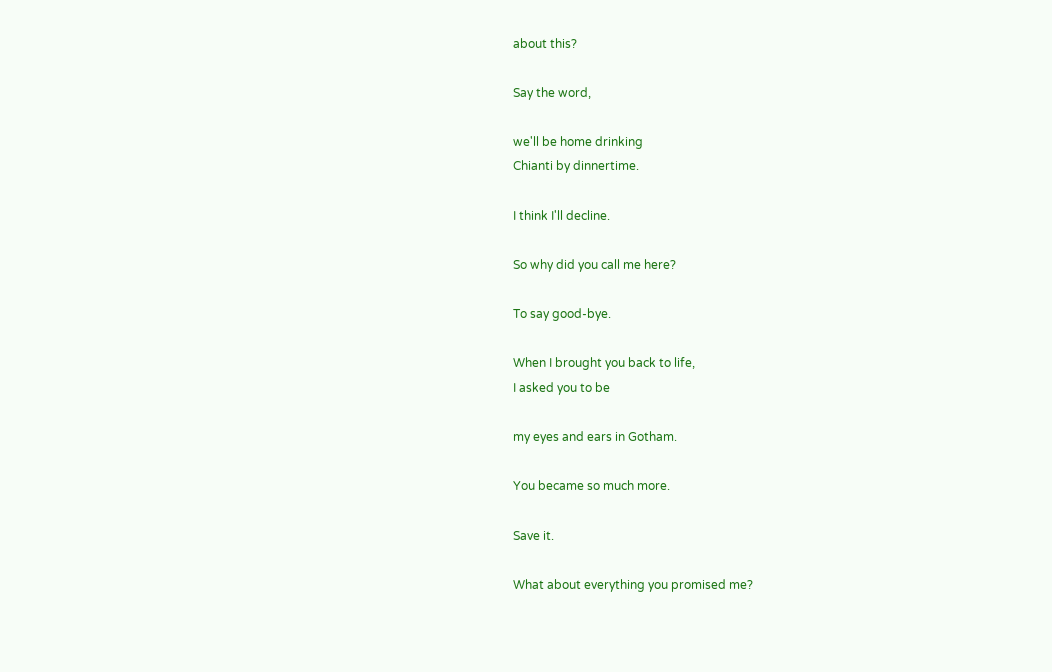about this?

Say the word,

we'll be home drinking
Chianti by dinnertime.

I think I'll decline.

So why did you call me here?

To say good-bye.

When I brought you back to life,
I asked you to be

my eyes and ears in Gotham.

You became so much more.

Save it.

What about everything you promised me?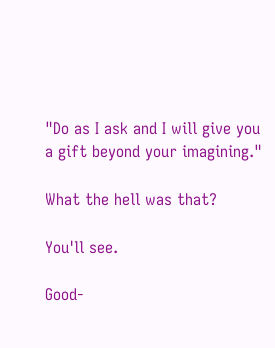"Do as I ask and I will give you
a gift beyond your imagining."

What the hell was that?

You'll see.

Good-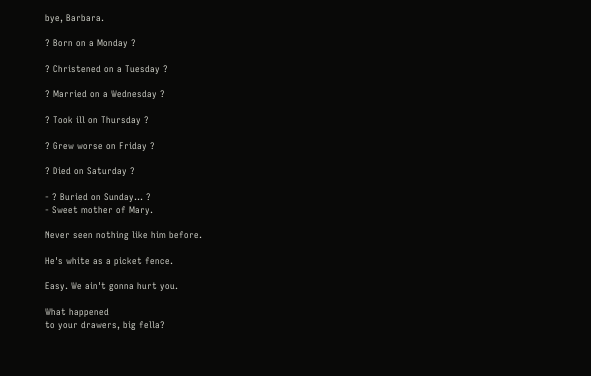bye, Barbara.

? Born on a Monday ?

? Christened on a Tuesday ?

? Married on a Wednesday ?

? Took ill on Thursday ?

? Grew worse on Friday ?

? Died on Saturday ?

- ? Buried on Sunday... ?
- Sweet mother of Mary.

Never seen nothing like him before.

He's white as a picket fence.

Easy. We ain't gonna hurt you.

What happened
to your drawers, big fella?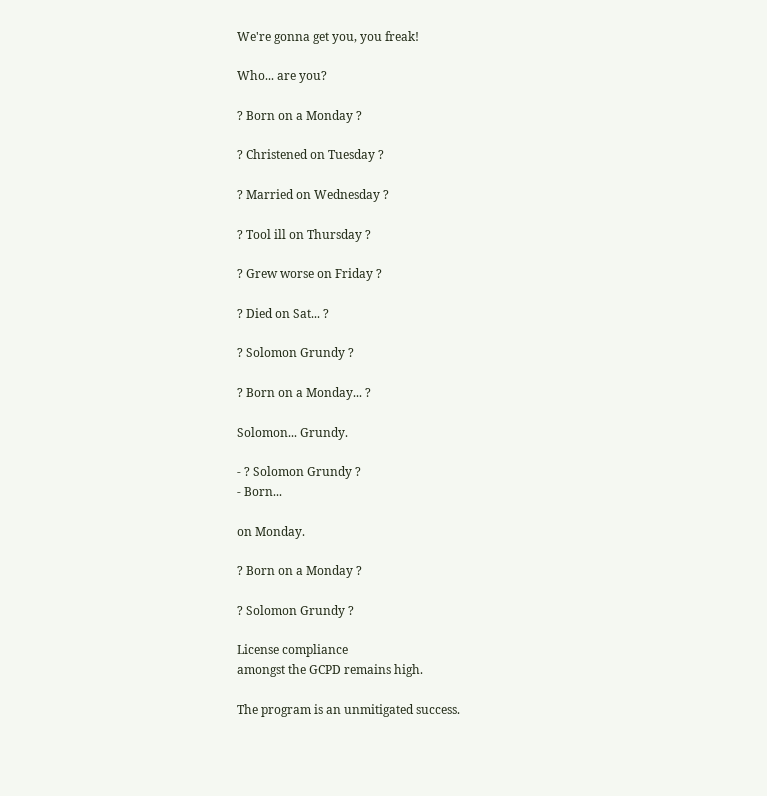We're gonna get you, you freak!

Who... are you?

? Born on a Monday ?

? Christened on Tuesday ?

? Married on Wednesday ?

? Tool ill on Thursday ?

? Grew worse on Friday ?

? Died on Sat... ?

? Solomon Grundy ?

? Born on a Monday... ?

Solomon... Grundy.

- ? Solomon Grundy ?
- Born...

on Monday.

? Born on a Monday ?

? Solomon Grundy ?

License compliance
amongst the GCPD remains high.

The program is an unmitigated success.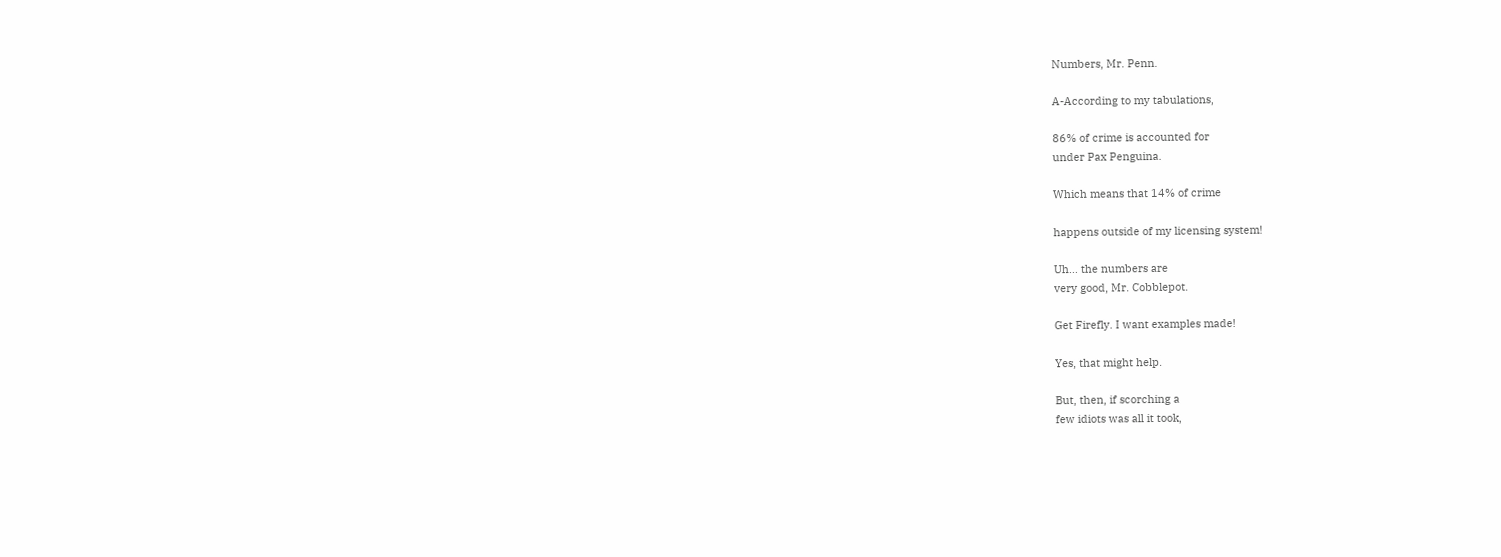Numbers, Mr. Penn.

A-According to my tabulations,

86% of crime is accounted for
under Pax Penguina.

Which means that 14% of crime

happens outside of my licensing system!

Uh... the numbers are
very good, Mr. Cobblepot.

Get Firefly. I want examples made!

Yes, that might help.

But, then, if scorching a
few idiots was all it took,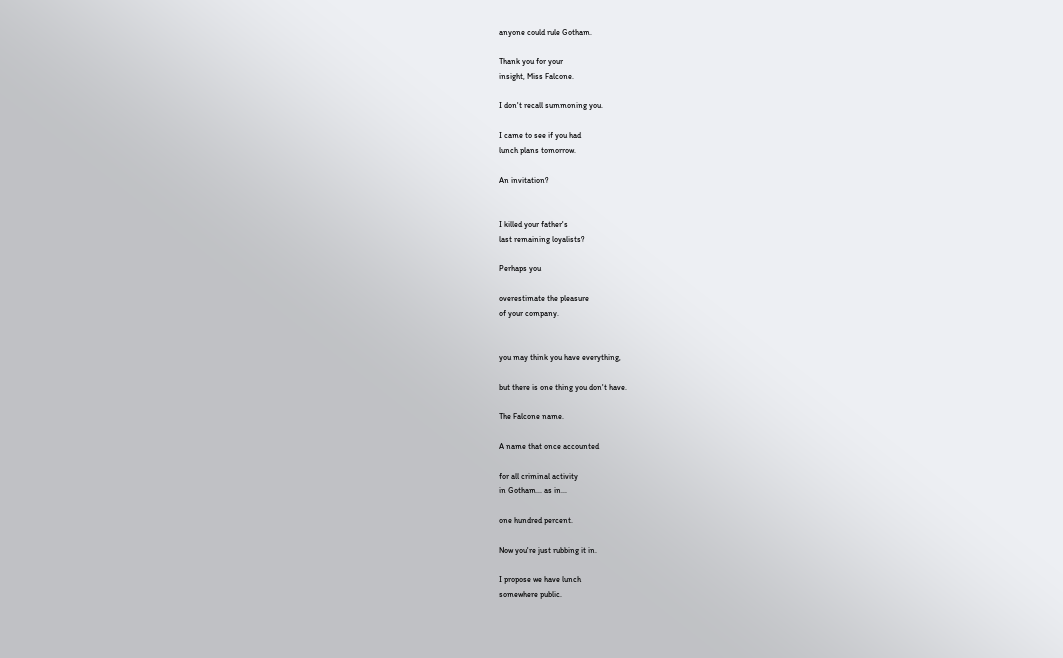anyone could rule Gotham.

Thank you for your
insight, Miss Falcone.

I don't recall summoning you.

I came to see if you had
lunch plans tomorrow.

An invitation?


I killed your father's
last remaining loyalists?

Perhaps you

overestimate the pleasure
of your company.


you may think you have everything,

but there is one thing you don't have.

The Falcone name.

A name that once accounted

for all criminal activity
in Gotham... as in...

one hundred percent.

Now you're just rubbing it in.

I propose we have lunch
somewhere public.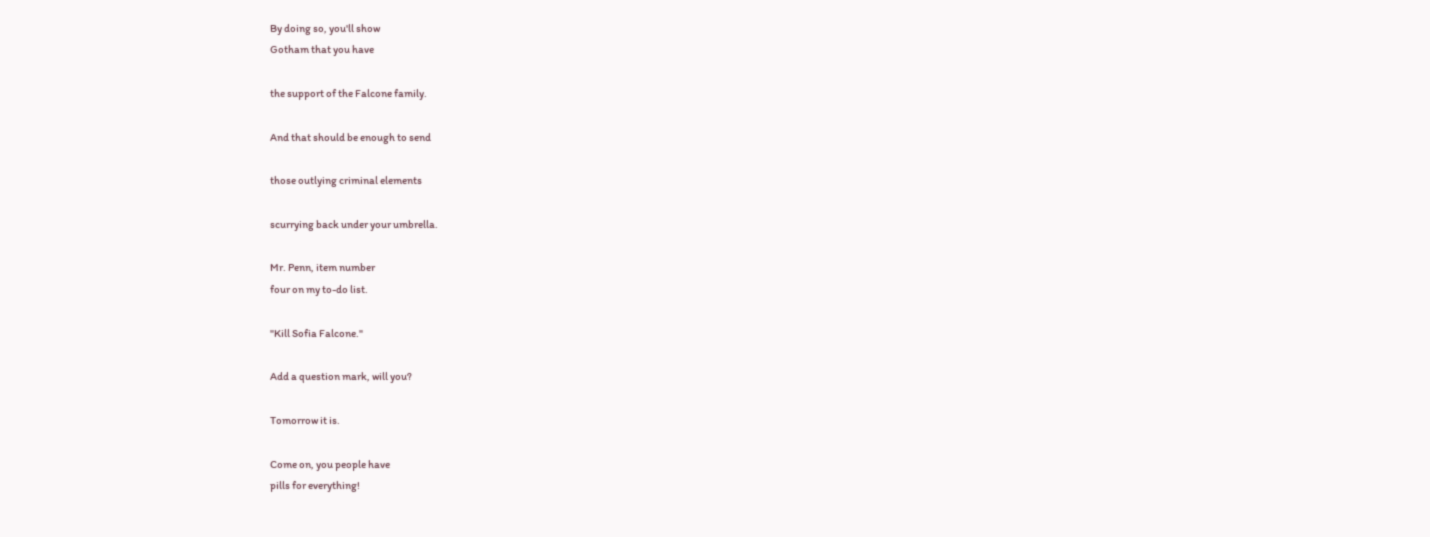By doing so, you'll show
Gotham that you have

the support of the Falcone family.

And that should be enough to send

those outlying criminal elements

scurrying back under your umbrella.

Mr. Penn, item number
four on my to-do list.

"Kill Sofia Falcone."

Add a question mark, will you?

Tomorrow it is.

Come on, you people have
pills for everything!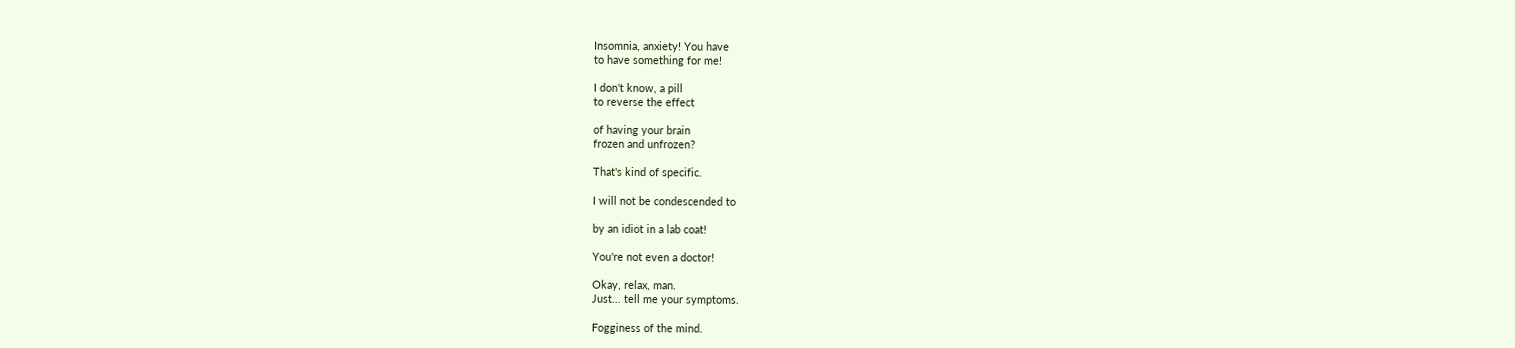Insomnia, anxiety! You have
to have something for me!

I don't know, a pill
to reverse the effect

of having your brain
frozen and unfrozen?

That's kind of specific.

I will not be condescended to

by an idiot in a lab coat!

You're not even a doctor!

Okay, relax, man.
Just... tell me your symptoms.

Fogginess of the mind.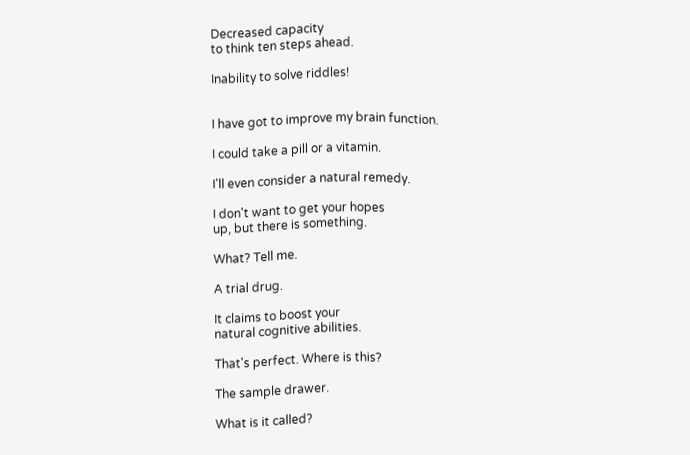Decreased capacity
to think ten steps ahead.

Inability to solve riddles!


I have got to improve my brain function.

I could take a pill or a vitamin.

I'll even consider a natural remedy.

I don't want to get your hopes
up, but there is something.

What? Tell me.

A trial drug.

It claims to boost your
natural cognitive abilities.

That's perfect. Where is this?

The sample drawer.

What is it called?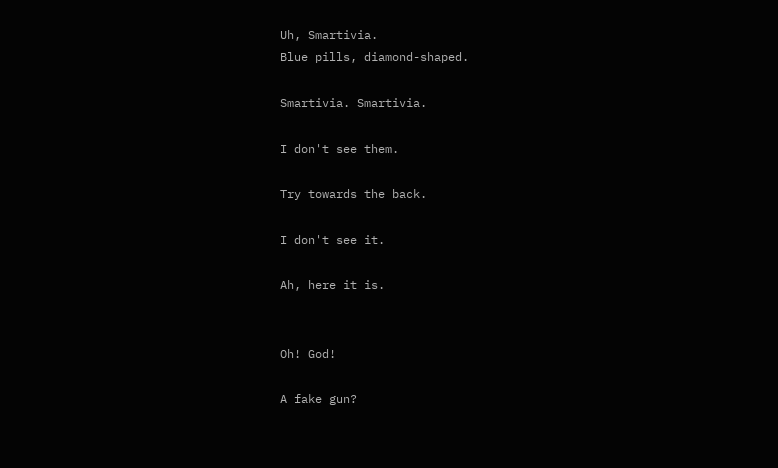Uh, Smartivia.
Blue pills, diamond-shaped.

Smartivia. Smartivia.

I don't see them.

Try towards the back.

I don't see it.

Ah, here it is.


Oh! God!

A fake gun?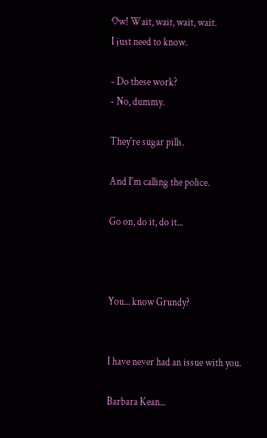Ow! Wait, wait, wait, wait.
I just need to know.

- Do these work?
- No, dummy.

They're sugar pills.

And I'm calling the police.

Go on, do it, do it...



You... know Grundy?


I have never had an issue with you.

Barbara Kean...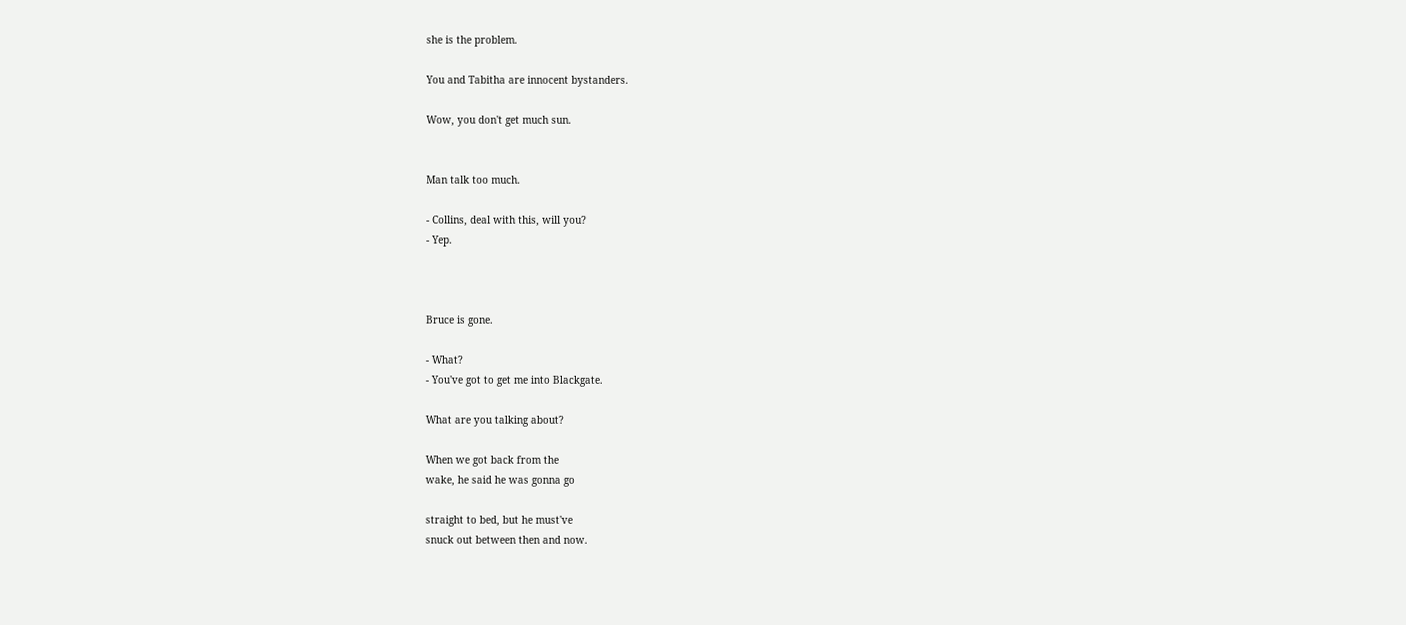she is the problem.

You and Tabitha are innocent bystanders.

Wow, you don't get much sun.


Man talk too much.

- Collins, deal with this, will you?
- Yep.



Bruce is gone.

- What?
- You've got to get me into Blackgate.

What are you talking about?

When we got back from the
wake, he said he was gonna go

straight to bed, but he must've
snuck out between then and now.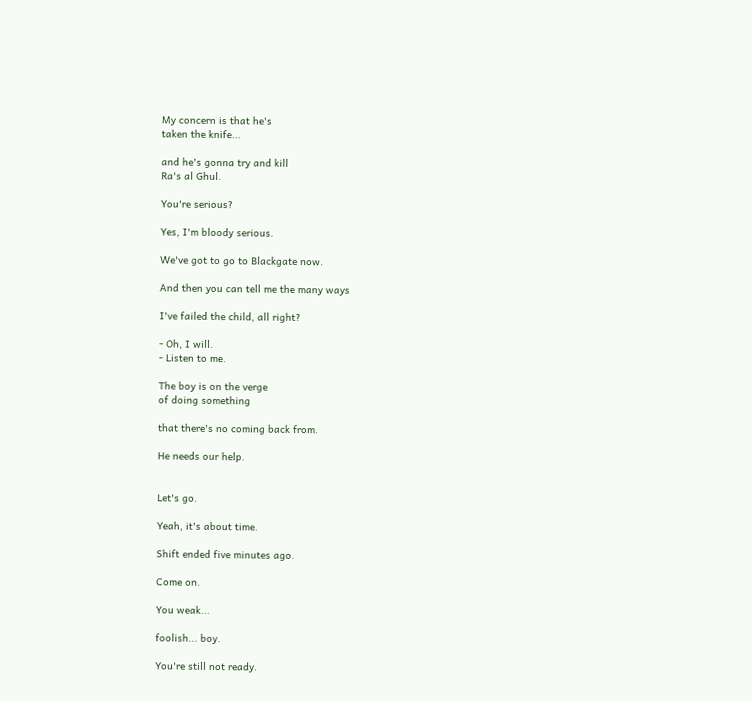My concern is that he's
taken the knife...

and he's gonna try and kill
Ra's al Ghul.

You're serious?

Yes, I'm bloody serious.

We've got to go to Blackgate now.

And then you can tell me the many ways

I've failed the child, all right?

- Oh, I will.
- Listen to me.

The boy is on the verge
of doing something

that there's no coming back from.

He needs our help.


Let's go.

Yeah, it's about time.

Shift ended five minutes ago.

Come on.

You weak...

foolish... boy.

You're still not ready.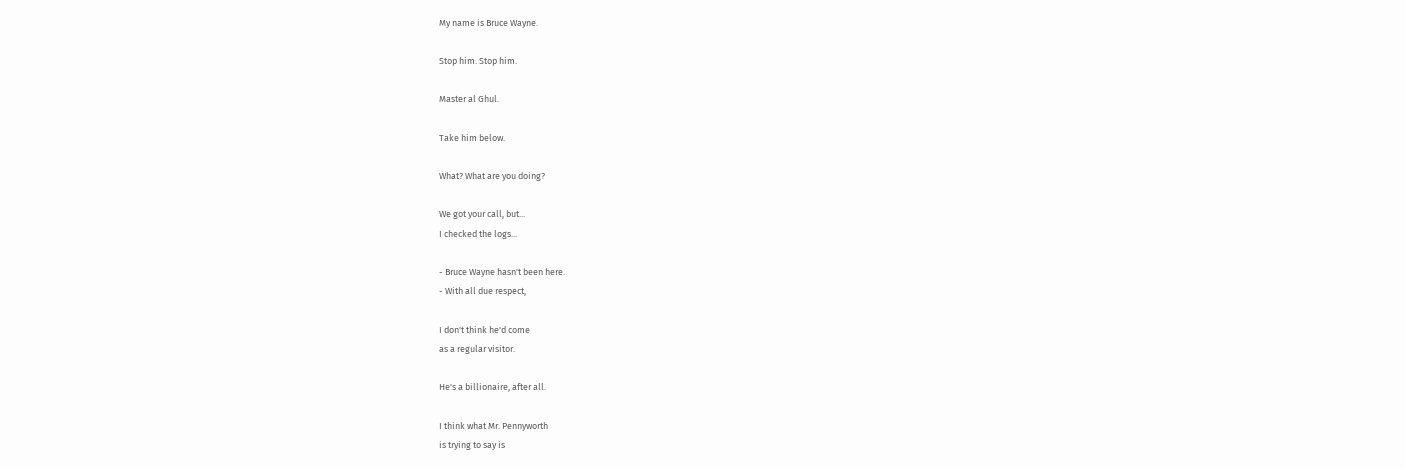My name is Bruce Wayne.

Stop him. Stop him.

Master al Ghul.

Take him below.

What? What are you doing?

We got your call, but...
I checked the logs...

- Bruce Wayne hasn't been here.
- With all due respect,

I don't think he'd come
as a regular visitor.

He's a billionaire, after all.

I think what Mr. Pennyworth
is trying to say is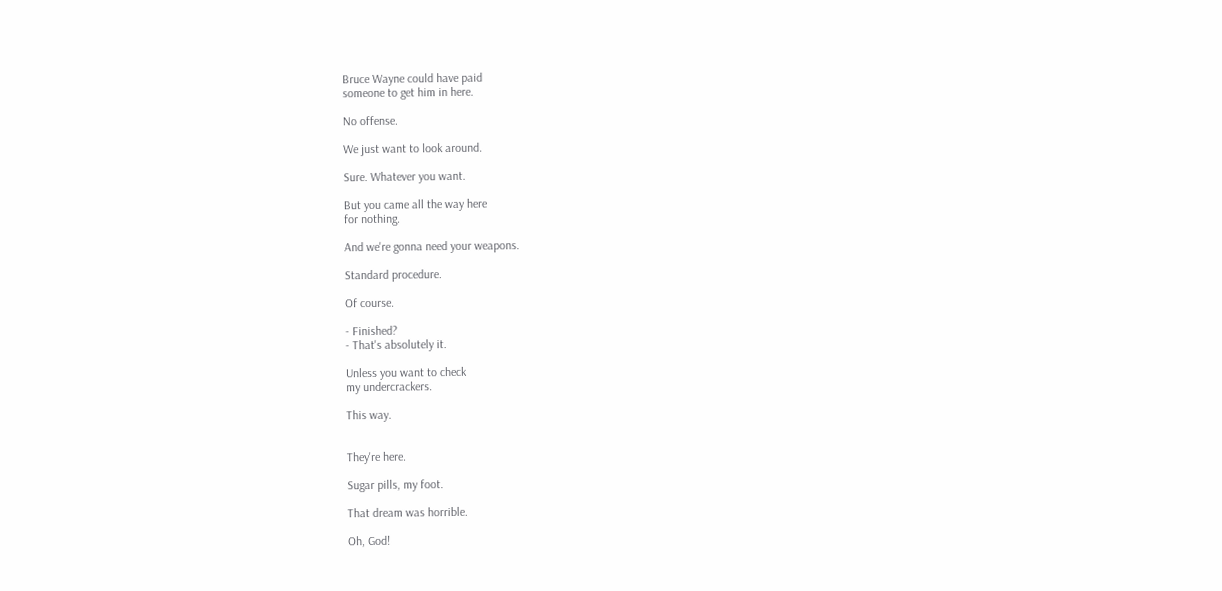Bruce Wayne could have paid
someone to get him in here.

No offense.

We just want to look around.

Sure. Whatever you want.

But you came all the way here
for nothing.

And we're gonna need your weapons.

Standard procedure.

Of course.

- Finished?
- That's absolutely it.

Unless you want to check
my undercrackers.

This way.


They're here.

Sugar pills, my foot.

That dream was horrible.

Oh, God!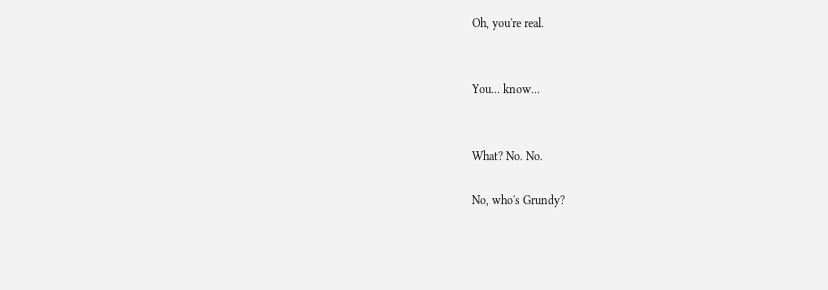Oh, you're real.


You... know...


What? No. No.

No, who's Grundy?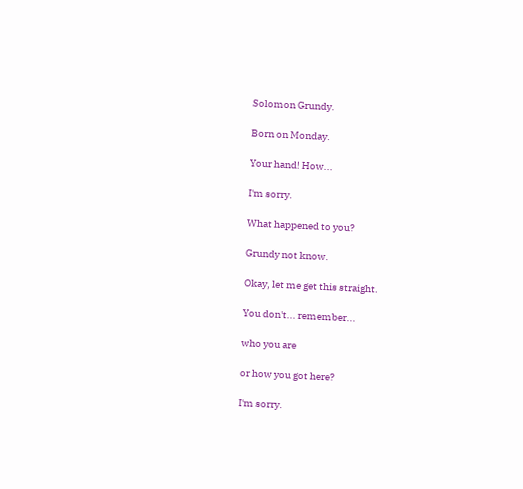Solomon Grundy.

Born on Monday.

Your hand! How...

I'm sorry.

What happened to you?

Grundy not know.

Okay, let me get this straight.

You don't... remember...

who you are

or how you got here?

I'm sorry.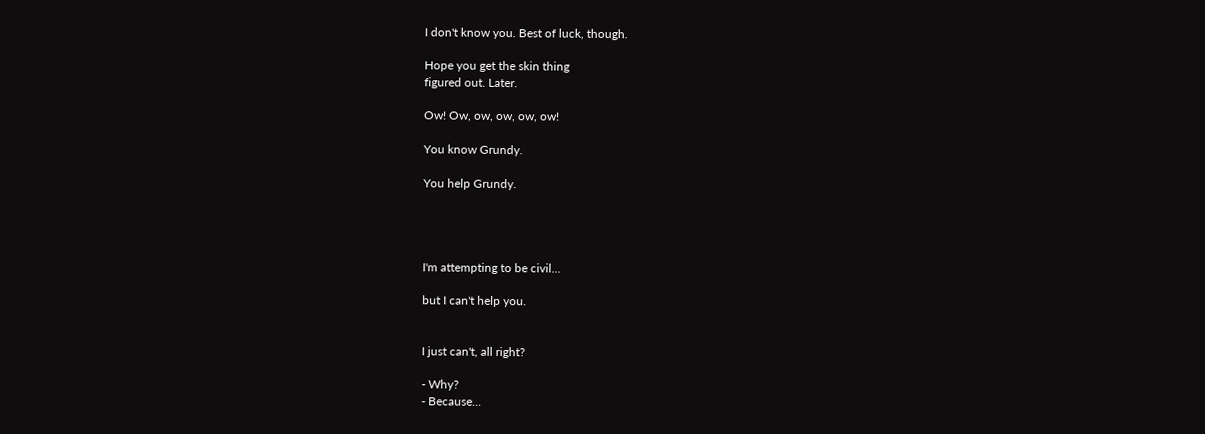I don't know you. Best of luck, though.

Hope you get the skin thing
figured out. Later.

Ow! Ow, ow, ow, ow, ow!

You know Grundy.

You help Grundy.




I'm attempting to be civil...

but I can't help you.


I just can't, all right?

- Why?
- Because...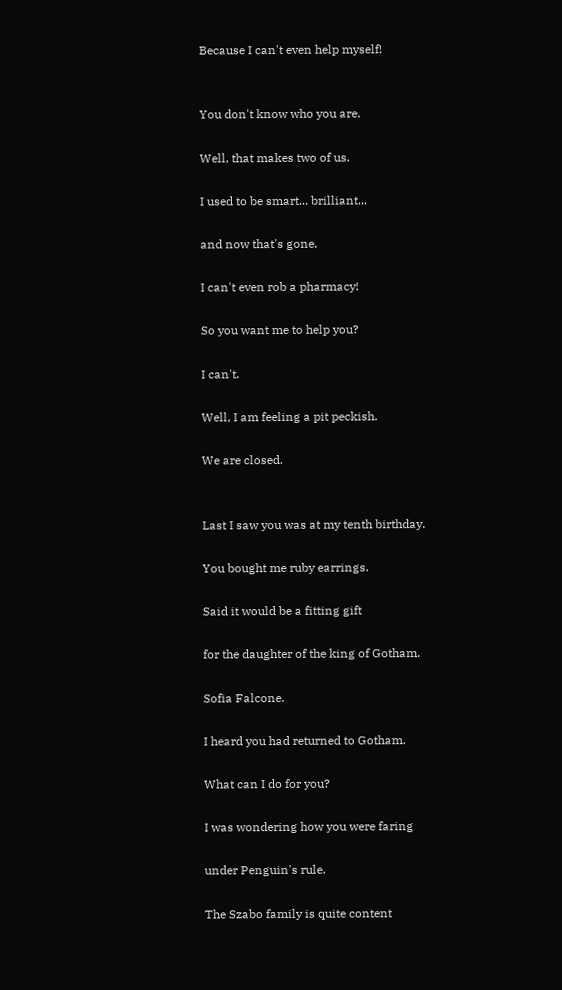Because I can't even help myself!


You don't know who you are.

Well, that makes two of us.

I used to be smart... brilliant...

and now that's gone.

I can't even rob a pharmacy!

So you want me to help you?

I can't.

Well, I am feeling a pit peckish.

We are closed.


Last I saw you was at my tenth birthday.

You bought me ruby earrings.

Said it would be a fitting gift

for the daughter of the king of Gotham.

Sofia Falcone.

I heard you had returned to Gotham.

What can I do for you?

I was wondering how you were faring

under Penguin's rule.

The Szabo family is quite content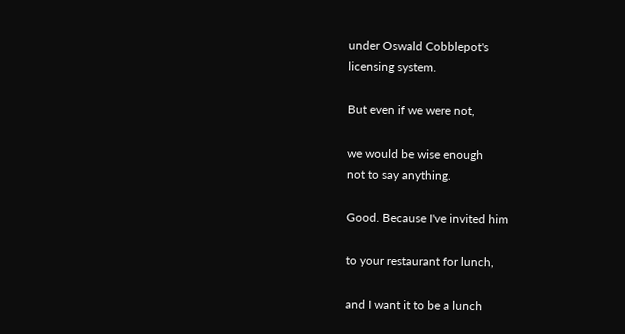under Oswald Cobblepot's
licensing system.

But even if we were not,

we would be wise enough
not to say anything.

Good. Because I've invited him

to your restaurant for lunch,

and I want it to be a lunch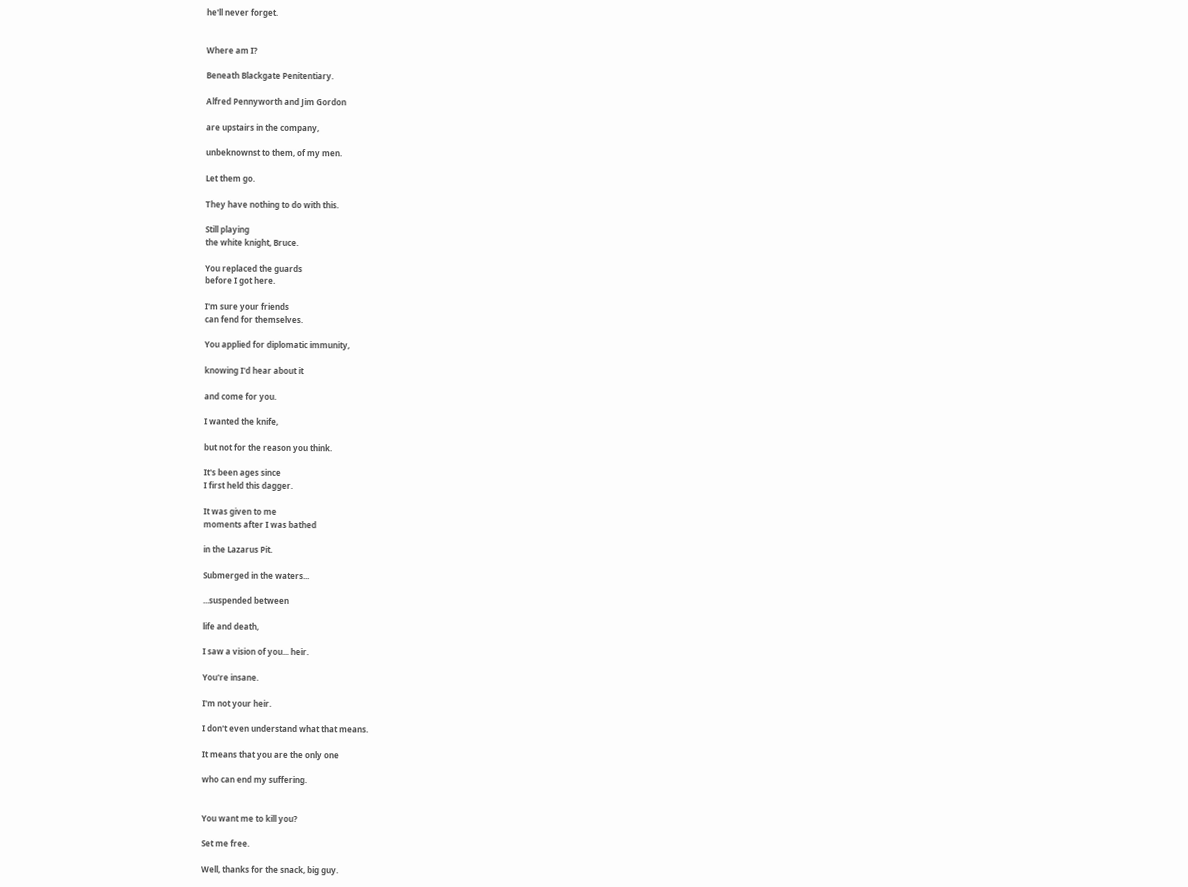he'll never forget.


Where am I?

Beneath Blackgate Penitentiary.

Alfred Pennyworth and Jim Gordon

are upstairs in the company,

unbeknownst to them, of my men.

Let them go.

They have nothing to do with this.

Still playing
the white knight, Bruce.

You replaced the guards
before I got here.

I'm sure your friends
can fend for themselves.

You applied for diplomatic immunity,

knowing I'd hear about it

and come for you.

I wanted the knife,

but not for the reason you think.

It's been ages since
I first held this dagger.

It was given to me
moments after I was bathed

in the Lazarus Pit.

Submerged in the waters...

...suspended between

life and death,

I saw a vision of you... heir.

You're insane.

I'm not your heir.

I don't even understand what that means.

It means that you are the only one

who can end my suffering.


You want me to kill you?

Set me free.

Well, thanks for the snack, big guy.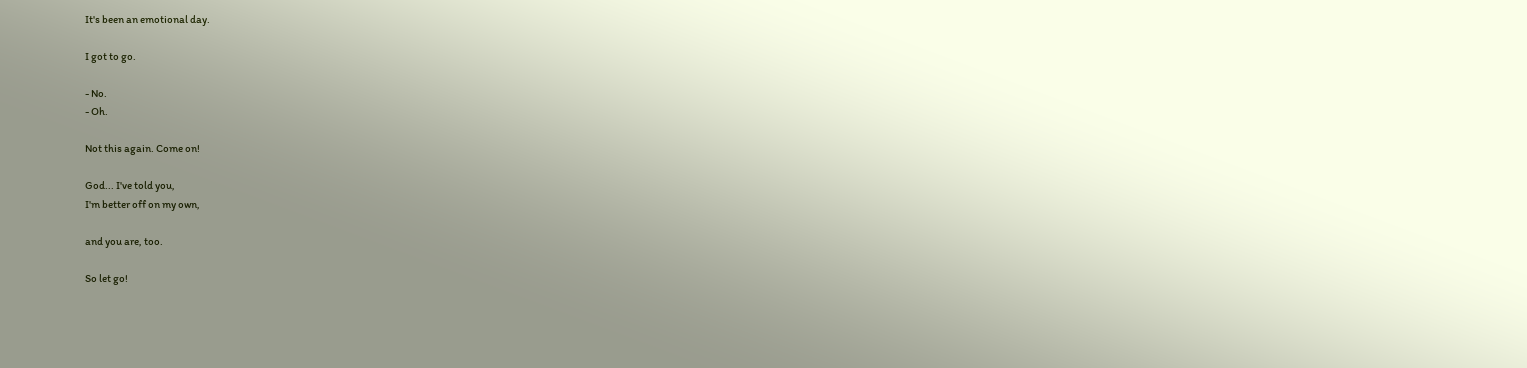It's been an emotional day.

I got to go.

- No.
- Oh.

Not this again. Come on!

God... I've told you,
I'm better off on my own,

and you are, too.

So let go!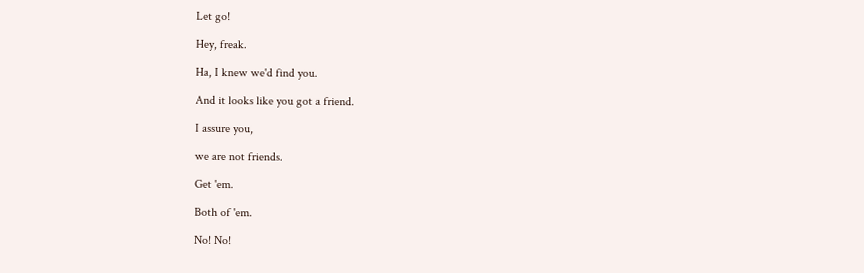Let go!

Hey, freak.

Ha, I knew we'd find you.

And it looks like you got a friend.

I assure you,

we are not friends.

Get 'em.

Both of 'em.

No! No!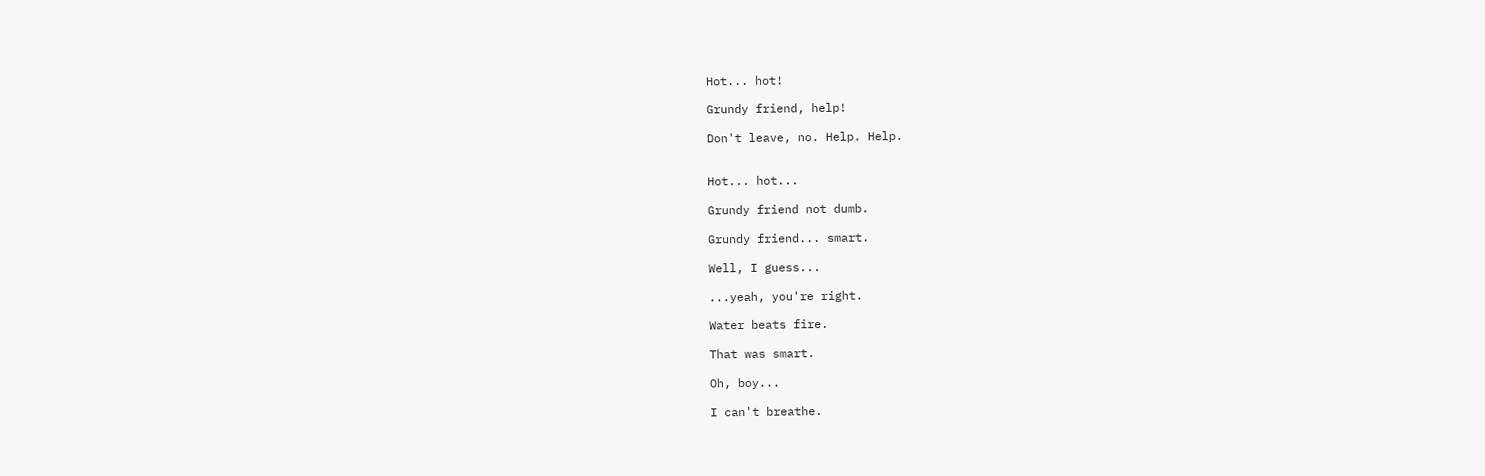Hot... hot!

Grundy friend, help!

Don't leave, no. Help. Help.


Hot... hot...

Grundy friend not dumb.

Grundy friend... smart.

Well, I guess...

...yeah, you're right.

Water beats fire.

That was smart.

Oh, boy...

I can't breathe.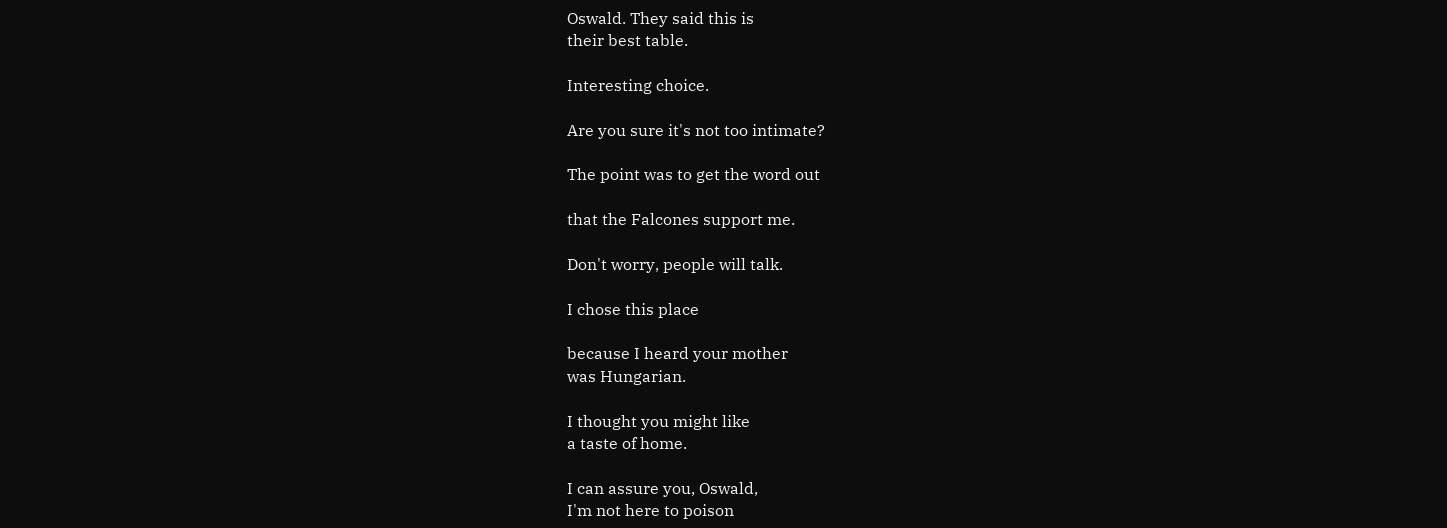Oswald. They said this is
their best table.

Interesting choice.

Are you sure it's not too intimate?

The point was to get the word out

that the Falcones support me.

Don't worry, people will talk.

I chose this place

because I heard your mother
was Hungarian.

I thought you might like
a taste of home.

I can assure you, Oswald,
I'm not here to poison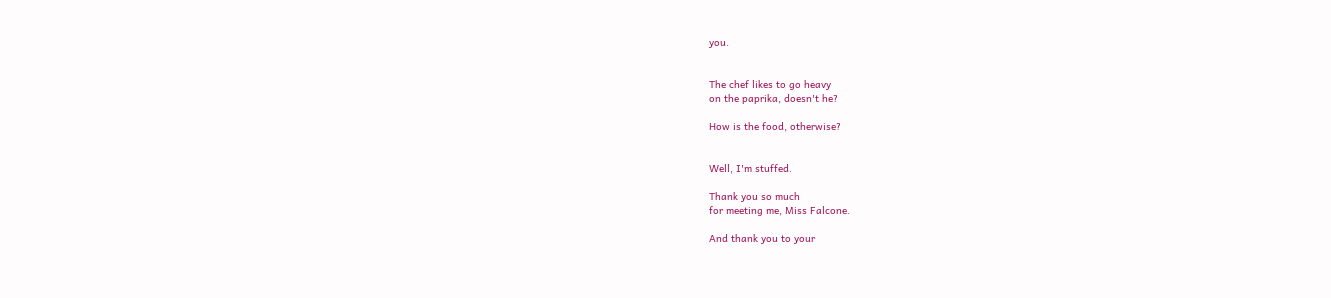you.


The chef likes to go heavy
on the paprika, doesn't he?

How is the food, otherwise?


Well, I'm stuffed.

Thank you so much
for meeting me, Miss Falcone.

And thank you to your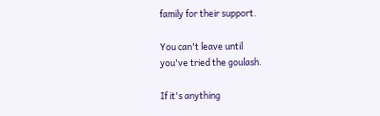family for their support.

You can't leave until
you've tried the goulash.

If it's anything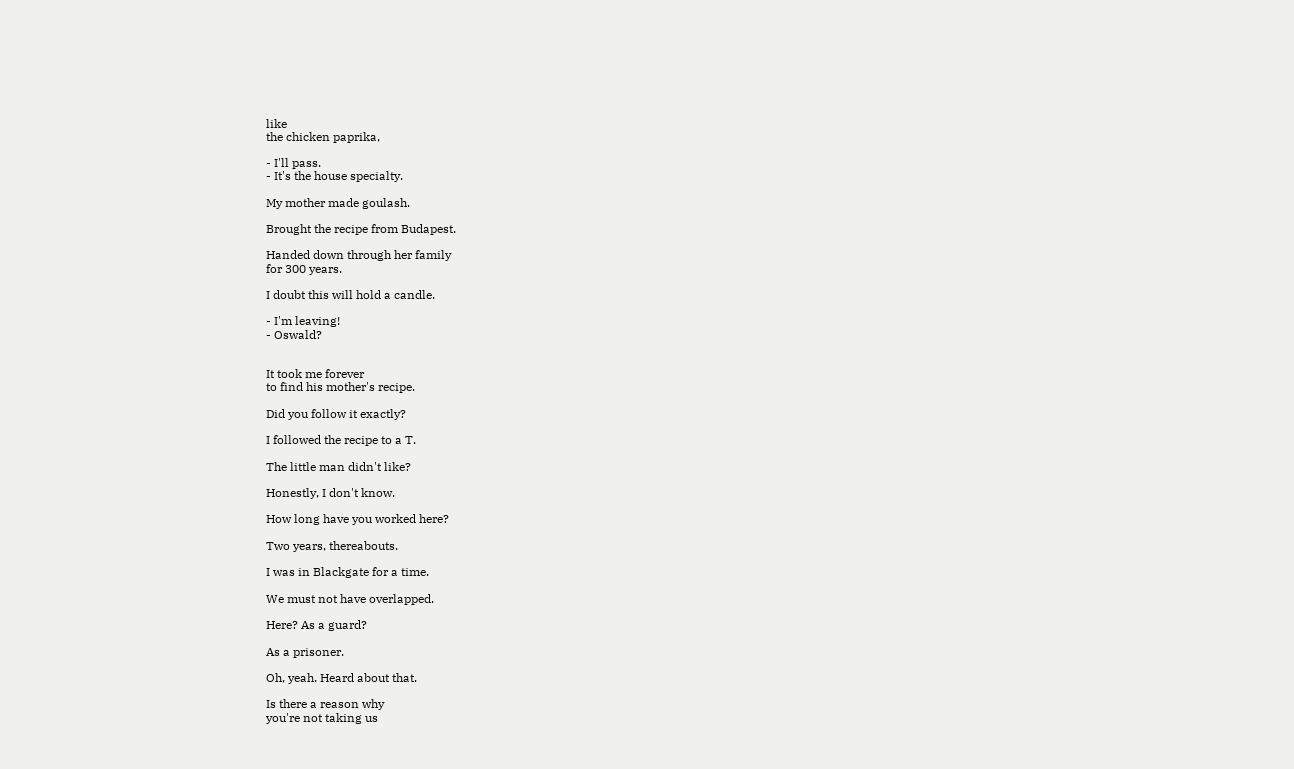like
the chicken paprika,

- I'll pass.
- It's the house specialty.

My mother made goulash.

Brought the recipe from Budapest.

Handed down through her family
for 300 years.

I doubt this will hold a candle.

- I'm leaving!
- Oswald?


It took me forever
to find his mother's recipe.

Did you follow it exactly?

I followed the recipe to a T.

The little man didn't like?

Honestly, I don't know.

How long have you worked here?

Two years, thereabouts.

I was in Blackgate for a time.

We must not have overlapped.

Here? As a guard?

As a prisoner.

Oh, yeah. Heard about that.

Is there a reason why
you're not taking us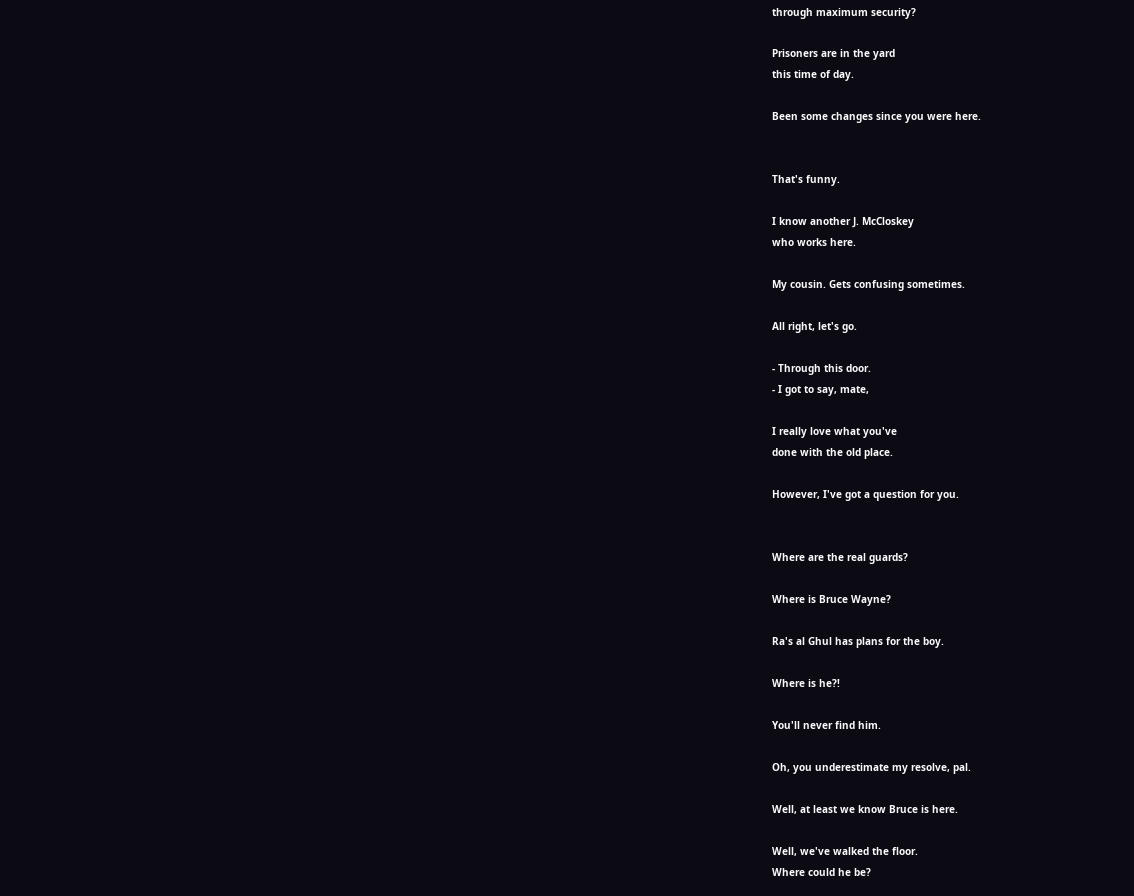through maximum security?

Prisoners are in the yard
this time of day.

Been some changes since you were here.


That's funny.

I know another J. McCloskey
who works here.

My cousin. Gets confusing sometimes.

All right, let's go.

- Through this door.
- I got to say, mate,

I really love what you've
done with the old place.

However, I've got a question for you.


Where are the real guards?

Where is Bruce Wayne?

Ra's al Ghul has plans for the boy.

Where is he?!

You'll never find him.

Oh, you underestimate my resolve, pal.

Well, at least we know Bruce is here.

Well, we've walked the floor.
Where could he be?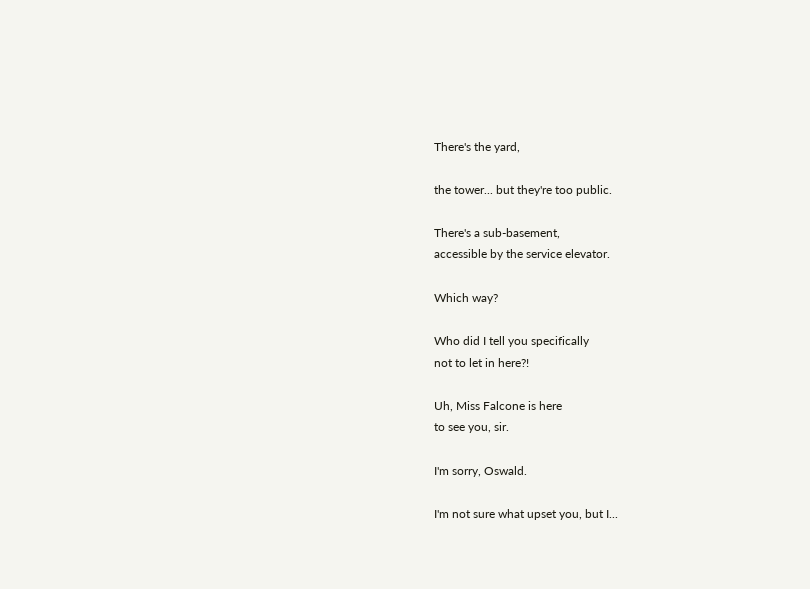There's the yard,

the tower... but they're too public.

There's a sub-basement,
accessible by the service elevator.

Which way?

Who did I tell you specifically
not to let in here?!

Uh, Miss Falcone is here
to see you, sir.

I'm sorry, Oswald.

I'm not sure what upset you, but I...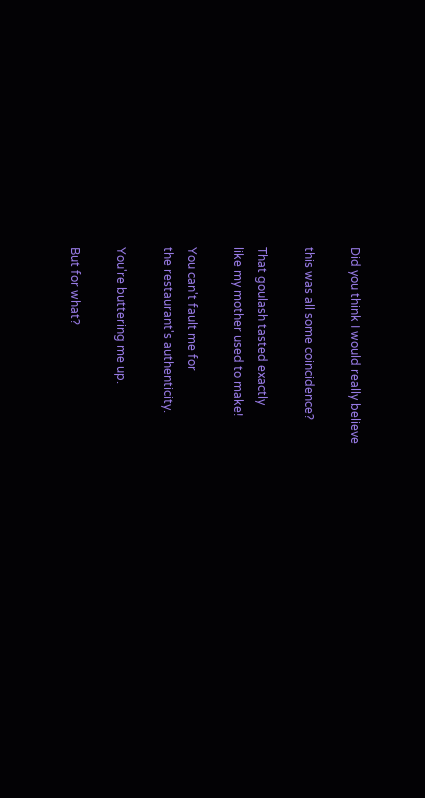Did you think I would really believe

this was all some coincidence?

That goulash tasted exactly
like my mother used to make!

You can't fault me for
the restaurant's authenticity.

You're buttering me up.

But for what?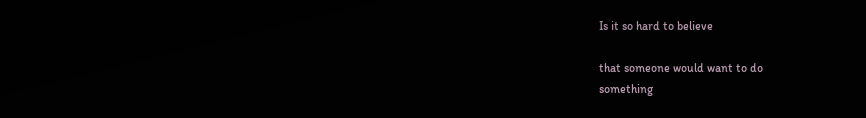Is it so hard to believe

that someone would want to do
something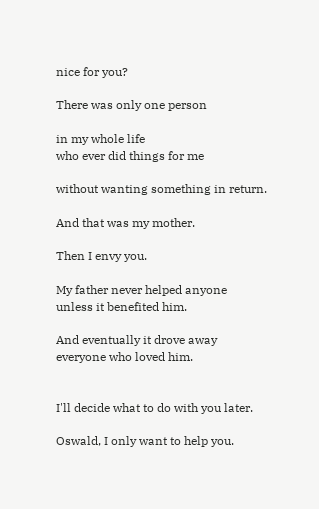nice for you?

There was only one person

in my whole life
who ever did things for me

without wanting something in return.

And that was my mother.

Then I envy you.

My father never helped anyone
unless it benefited him.

And eventually it drove away
everyone who loved him.


I'll decide what to do with you later.

Oswald, I only want to help you.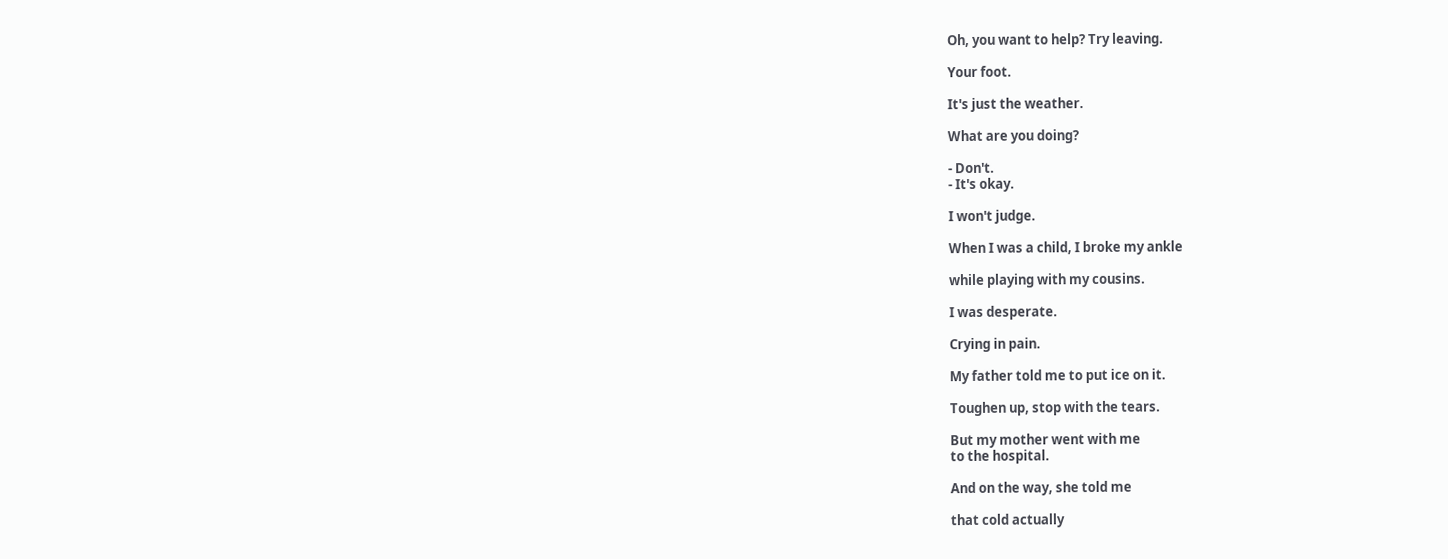Oh, you want to help? Try leaving.

Your foot.

It's just the weather.

What are you doing?

- Don't.
- It's okay.

I won't judge.

When I was a child, I broke my ankle

while playing with my cousins.

I was desperate.

Crying in pain.

My father told me to put ice on it.

Toughen up, stop with the tears.

But my mother went with me
to the hospital.

And on the way, she told me

that cold actually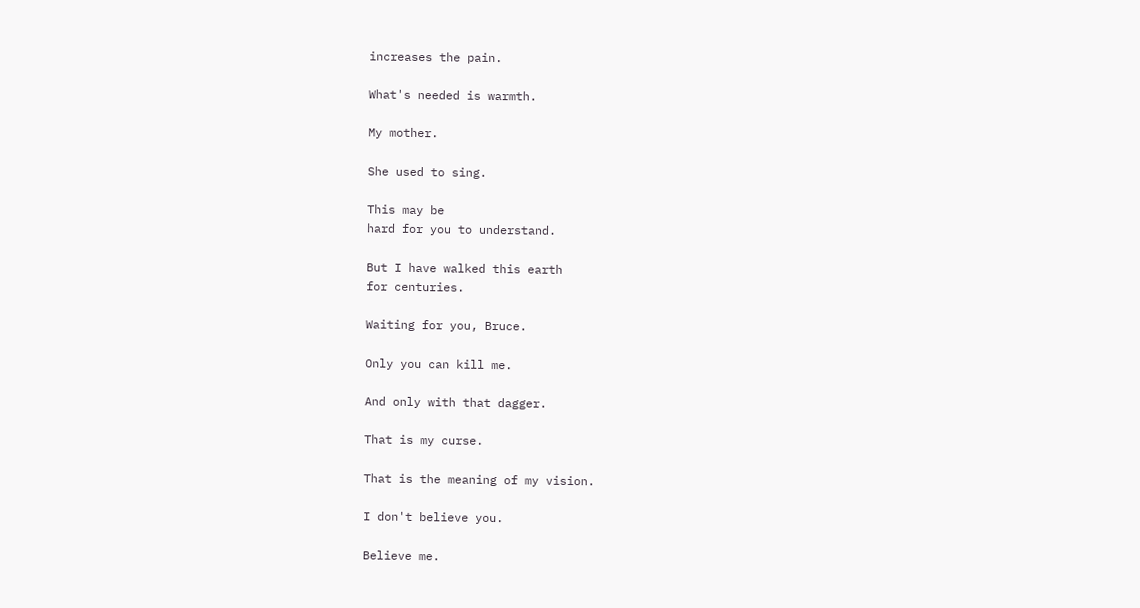increases the pain.

What's needed is warmth.

My mother.

She used to sing.

This may be
hard for you to understand.

But I have walked this earth
for centuries.

Waiting for you, Bruce.

Only you can kill me.

And only with that dagger.

That is my curse.

That is the meaning of my vision.

I don't believe you.

Believe me.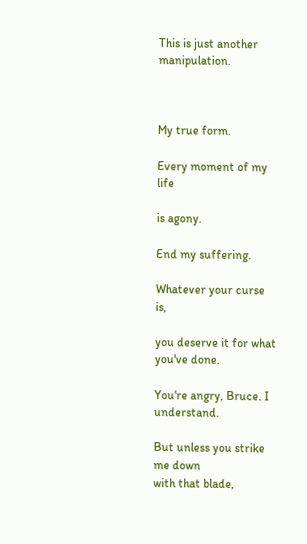This is just another manipulation.



My true form.

Every moment of my life

is agony.

End my suffering.

Whatever your curse is,

you deserve it for what you've done.

You're angry, Bruce. I understand.

But unless you strike me down
with that blade,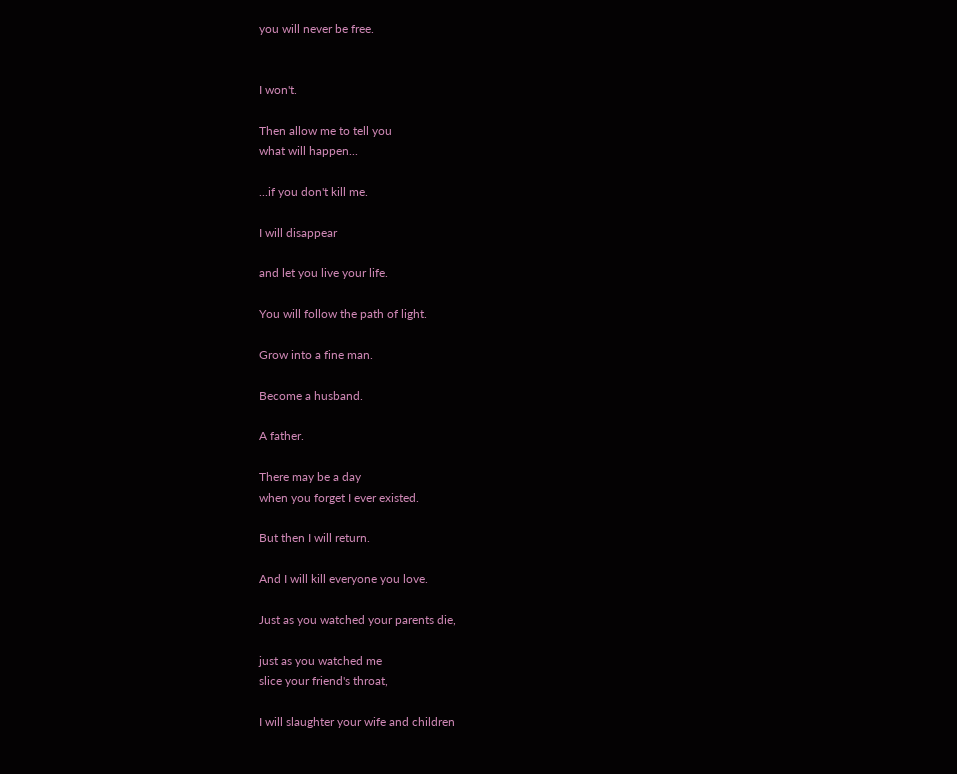you will never be free.


I won't.

Then allow me to tell you
what will happen...

...if you don't kill me.

I will disappear

and let you live your life.

You will follow the path of light.

Grow into a fine man.

Become a husband.

A father.

There may be a day
when you forget I ever existed.

But then I will return.

And I will kill everyone you love.

Just as you watched your parents die,

just as you watched me
slice your friend's throat,

I will slaughter your wife and children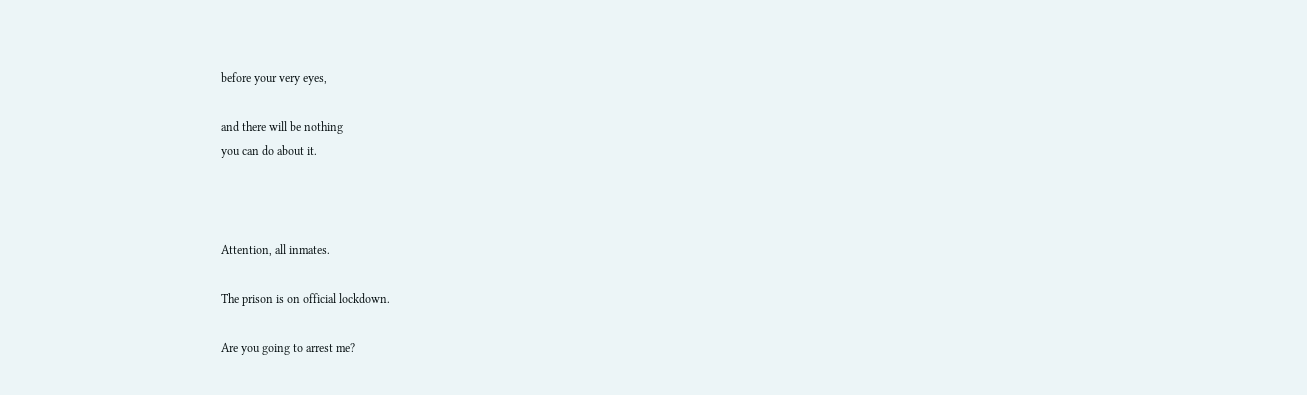before your very eyes,

and there will be nothing
you can do about it.



Attention, all inmates.

The prison is on official lockdown.

Are you going to arrest me?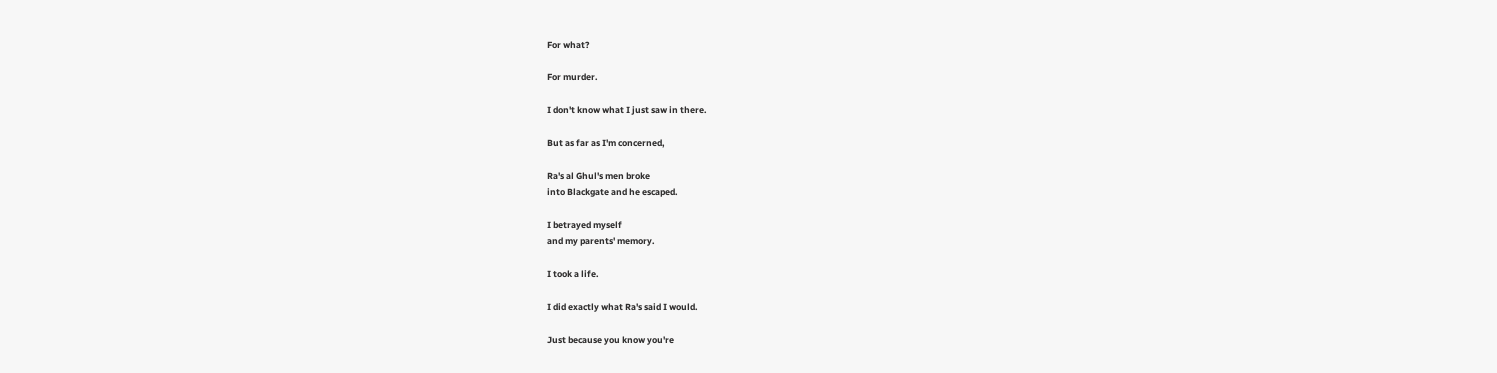For what?

For murder.

I don't know what I just saw in there.

But as far as I'm concerned,

Ra's al Ghul's men broke
into Blackgate and he escaped.

I betrayed myself
and my parents' memory.

I took a life.

I did exactly what Ra's said I would.

Just because you know you're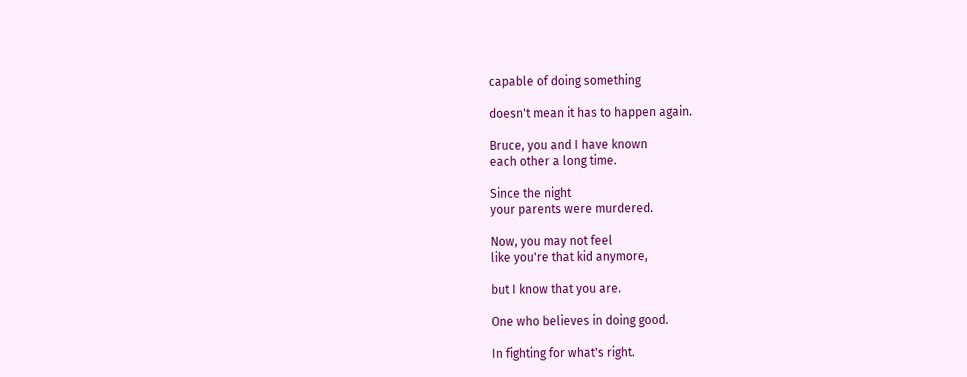capable of doing something

doesn't mean it has to happen again.

Bruce, you and I have known
each other a long time.

Since the night
your parents were murdered.

Now, you may not feel
like you're that kid anymore,

but I know that you are.

One who believes in doing good.

In fighting for what's right.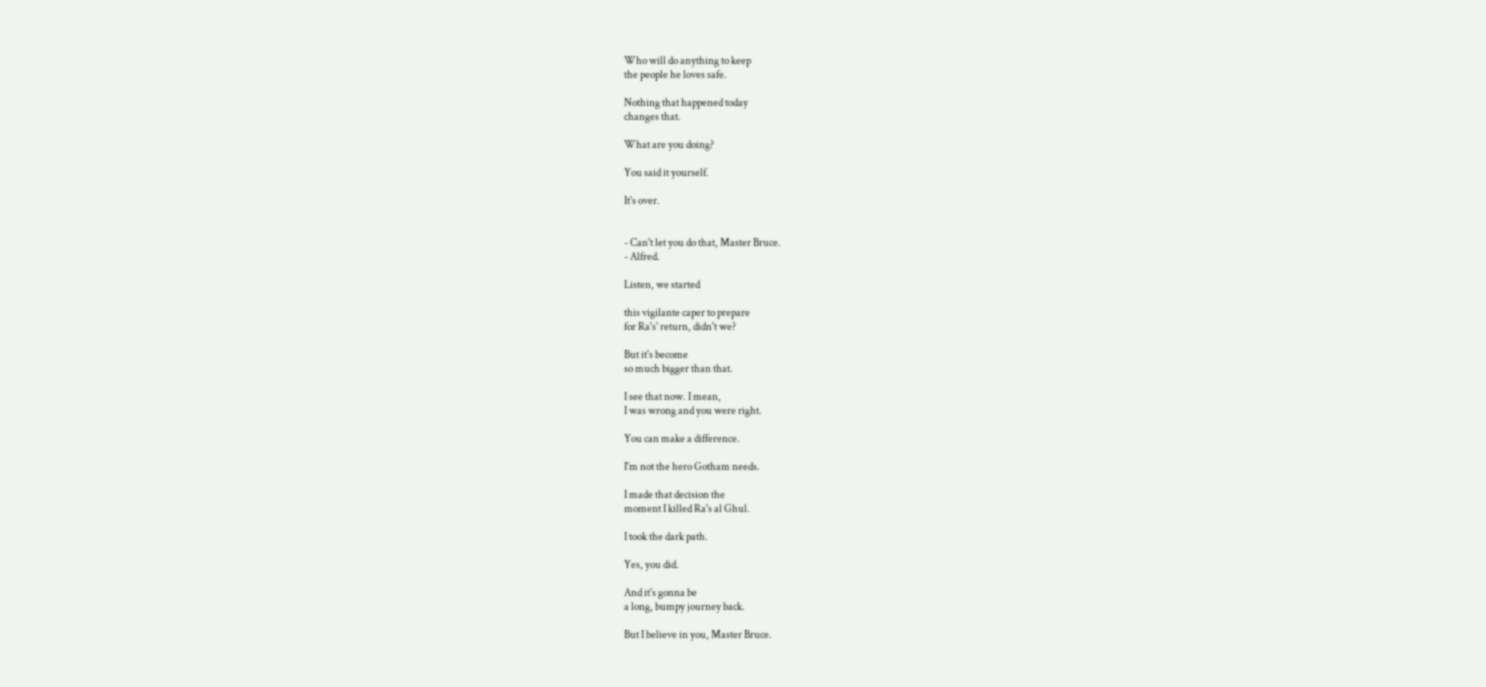Who will do anything to keep
the people he loves safe.

Nothing that happened today
changes that.

What are you doing?

You said it yourself.

It's over.


- Can't let you do that, Master Bruce.
- Alfred.

Listen, we started

this vigilante caper to prepare
for Ra's' return, didn't we?

But it's become
so much bigger than that.

I see that now. I mean,
I was wrong and you were right.

You can make a difference.

I'm not the hero Gotham needs.

I made that decision the
moment I killed Ra's al Ghul.

I took the dark path.

Yes, you did.

And it's gonna be
a long, bumpy journey back.

But I believe in you, Master Bruce.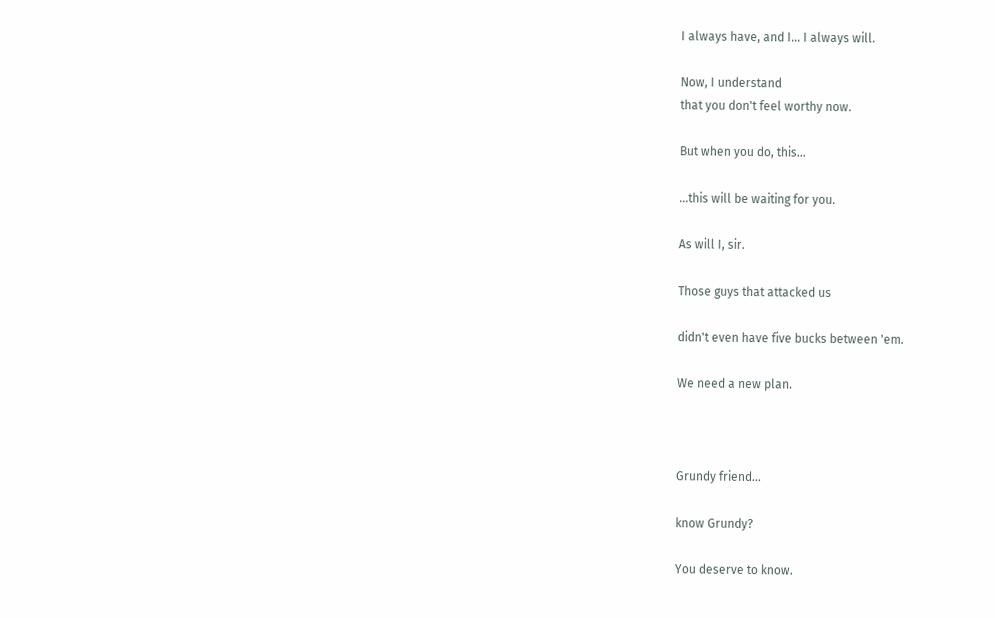I always have, and I... I always will.

Now, I understand
that you don't feel worthy now.

But when you do, this...

...this will be waiting for you.

As will I, sir.

Those guys that attacked us

didn't even have five bucks between 'em.

We need a new plan.



Grundy friend...

know Grundy?

You deserve to know.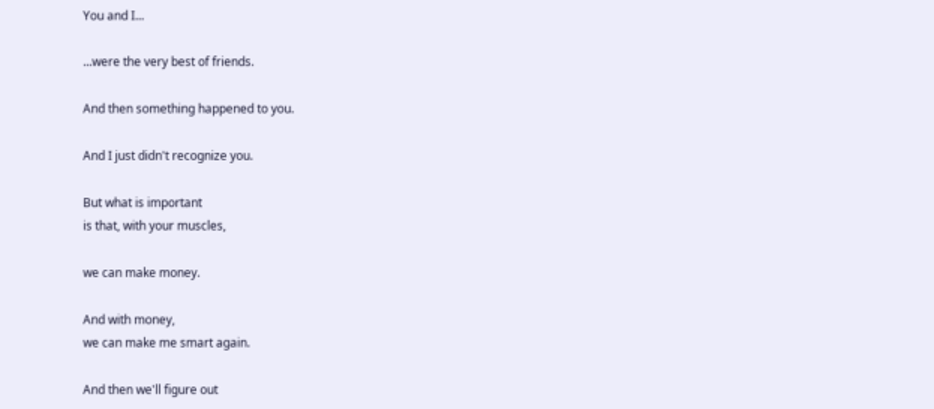You and I...

...were the very best of friends.

And then something happened to you.

And I just didn't recognize you.

But what is important
is that, with your muscles,

we can make money.

And with money,
we can make me smart again.

And then we'll figure out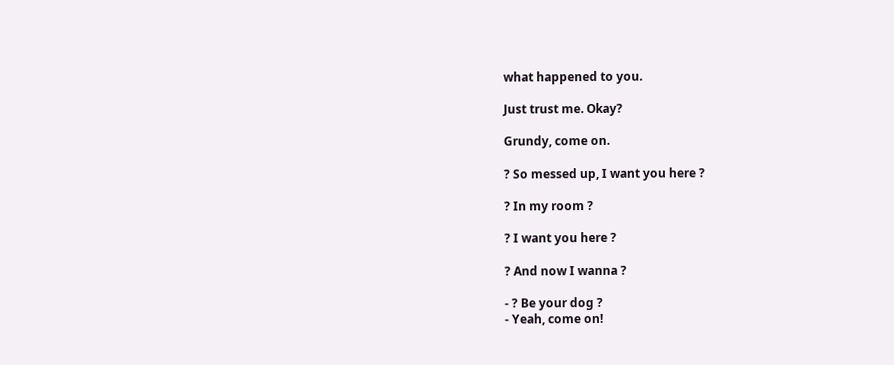what happened to you.

Just trust me. Okay?

Grundy, come on.

? So messed up, I want you here ?

? In my room ?

? I want you here ?

? And now I wanna ?

- ? Be your dog ?
- Yeah, come on!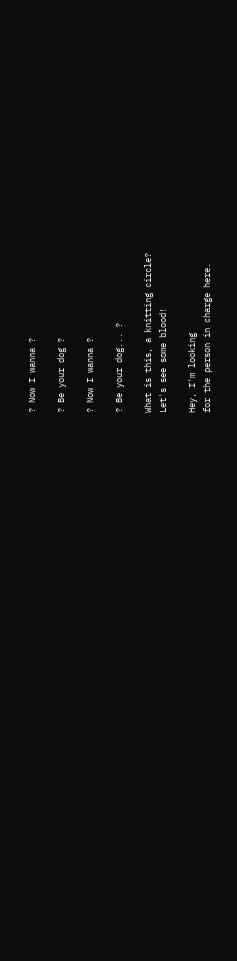? Now I wanna ?

? Be your dog ?

? Now I wanna ?

? Be your dog... ?

What is this, a knitting circle?
Let's see some blood!

Hey, I'm looking
for the person in charge here.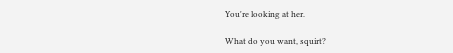You're looking at her.

What do you want, squirt?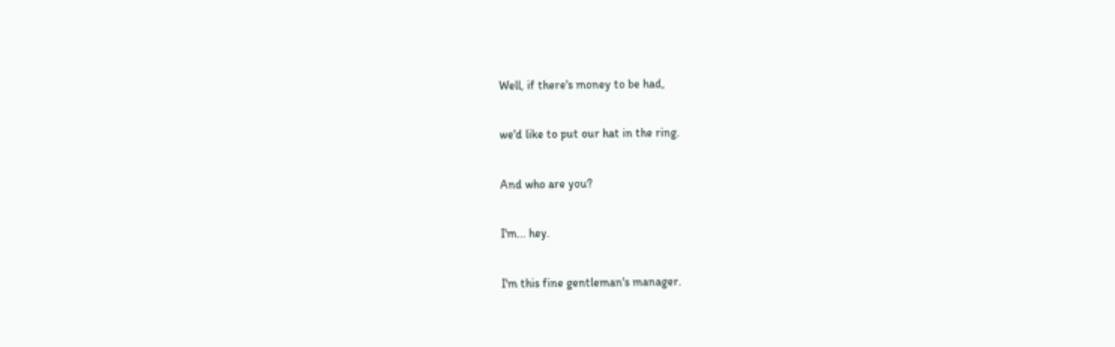Well, if there's money to be had,

we'd like to put our hat in the ring.

And who are you?

I'm... hey.

I'm this fine gentleman's manager.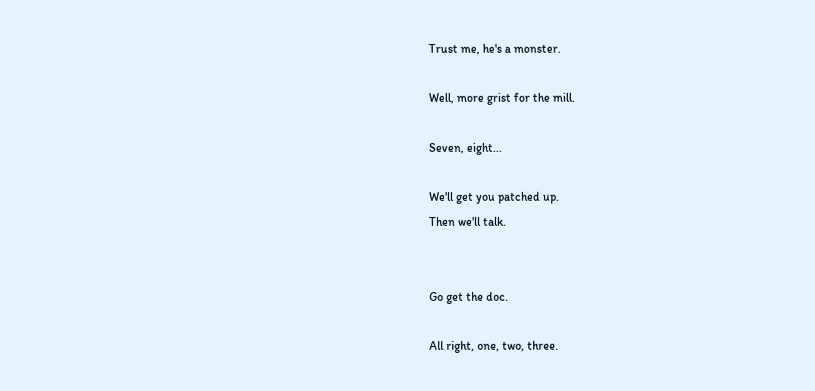Trust me, he's a monster.

Well, more grist for the mill.

Seven, eight...

We'll get you patched up.
Then we'll talk.


Go get the doc.

All right, one, two, three.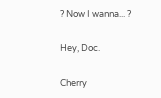? Now I wanna... ?

Hey, Doc.

Cherry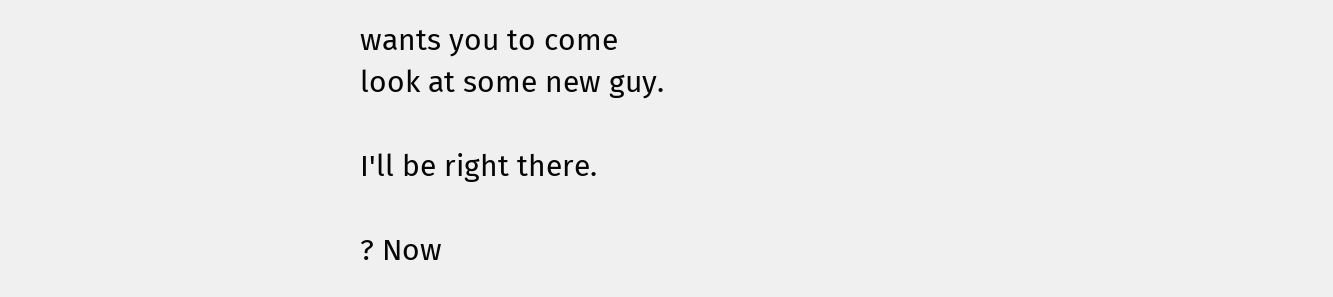wants you to come
look at some new guy.

I'll be right there.

? Now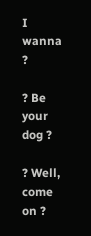I wanna ?

? Be your dog ?

? Well, come on ?